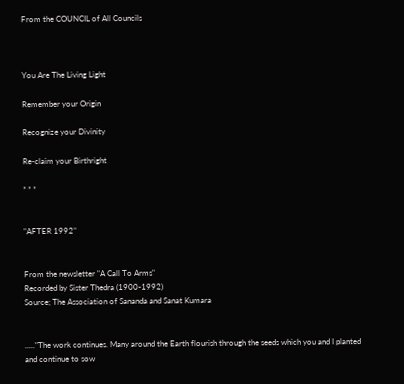From the COUNCIL of All Councils



You Are The Living Light

Remember your Origin

Recognize your Divinity

Re-claim your Birthright

* * *


"AFTER 1992"


From the newsletter "A Call To Arms"
Recorded by Sister Thedra (1900-1992)
Source; The Association of Sananda and Sanat Kumara


....."The work continues. Many around the Earth flourish through the seeds which you and I planted and continue to sow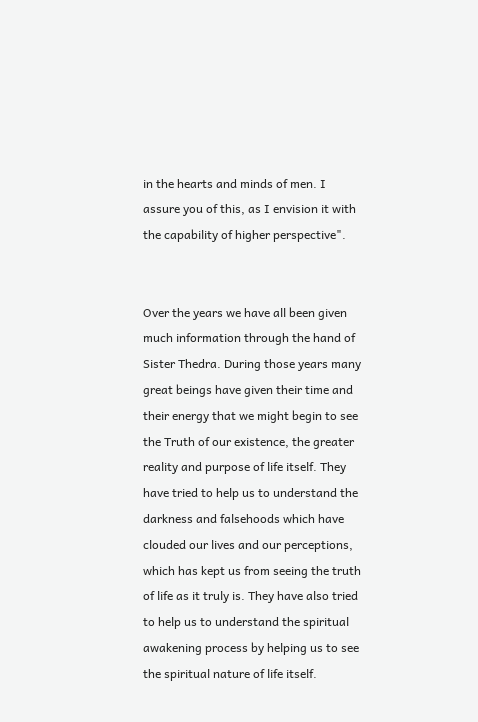in the hearts and minds of men. I assure you of this, as I envision it with the capability of higher perspective".


Over the years we have all been given much information through the hand of Sister Thedra. During those years many great beings have given their time and their energy that we might begin to see the Truth of our existence, the greater reality and purpose of life itself. They have tried to help us to understand the darkness and falsehoods which have clouded our lives and our perceptions, which has kept us from seeing the truth of life as it truly is. They have also tried to help us to understand the spiritual awakening process by helping us to see the spiritual nature of life itself.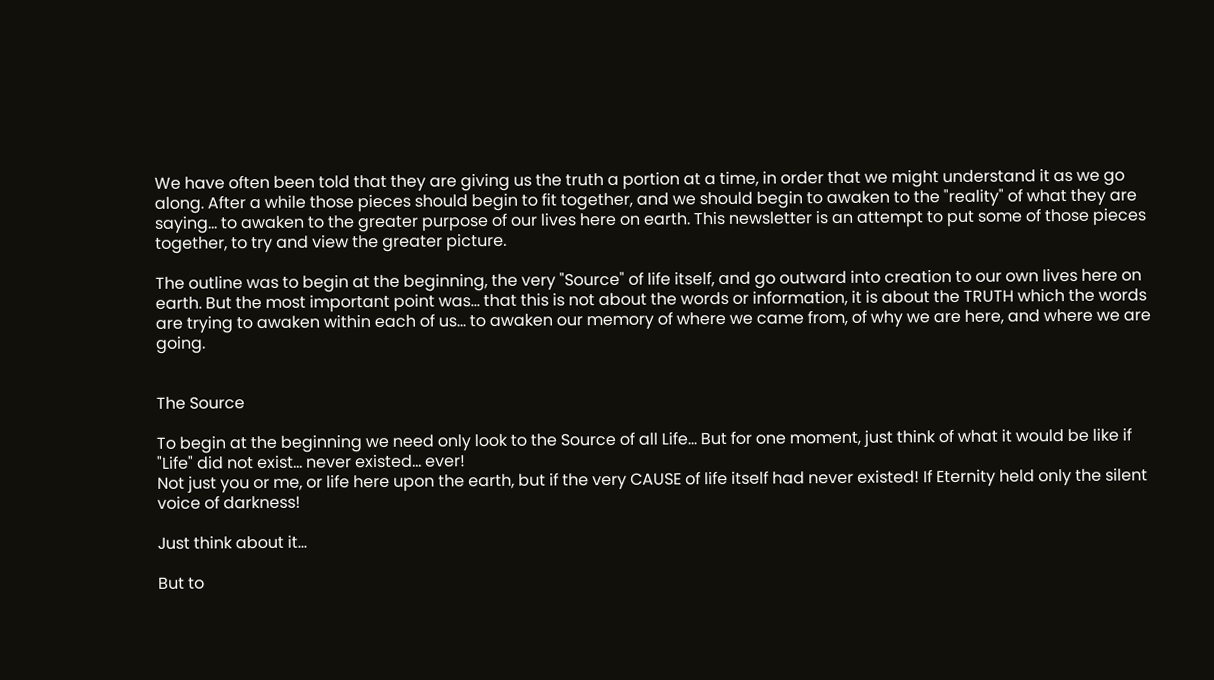We have often been told that they are giving us the truth a portion at a time, in order that we might understand it as we go along. After a while those pieces should begin to fit together, and we should begin to awaken to the "reality" of what they are saying... to awaken to the greater purpose of our lives here on earth. This newsletter is an attempt to put some of those pieces together, to try and view the greater picture.

The outline was to begin at the beginning, the very "Source" of life itself, and go outward into creation to our own lives here on earth. But the most important point was... that this is not about the words or information, it is about the TRUTH which the words are trying to awaken within each of us... to awaken our memory of where we came from, of why we are here, and where we are going.


The Source

To begin at the beginning we need only look to the Source of all Life... But for one moment, just think of what it would be like if "Life" did not exist... never existed... ever!
Not just you or me, or life here upon the earth, but if the very CAUSE of life itself had never existed! If Eternity held only the silent voice of darkness!

Just think about it...

But to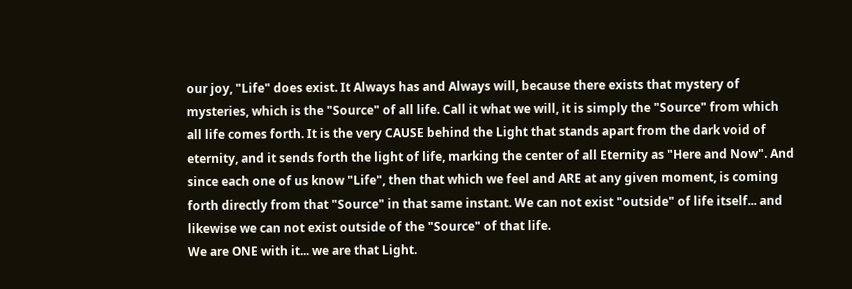our joy, "Life" does exist. It Always has and Always will, because there exists that mystery of mysteries, which is the "Source" of all life. Call it what we will, it is simply the "Source" from which all life comes forth. It is the very CAUSE behind the Light that stands apart from the dark void of eternity, and it sends forth the light of life, marking the center of all Eternity as "Here and Now". And since each one of us know "Life", then that which we feel and ARE at any given moment, is coming forth directly from that "Source" in that same instant. We can not exist "outside" of life itself... and likewise we can not exist outside of the "Source" of that life.
We are ONE with it... we are that Light.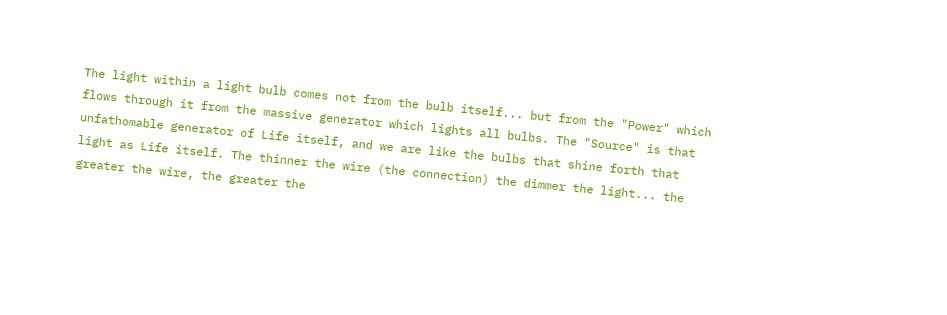The light within a light bulb comes not from the bulb itself... but from the "Power" which flows through it from the massive generator which lights all bulbs. The "Source" is that unfathomable generator of Life itself, and we are like the bulbs that shine forth that light as Life itself. The thinner the wire (the connection) the dimmer the light... the greater the wire, the greater the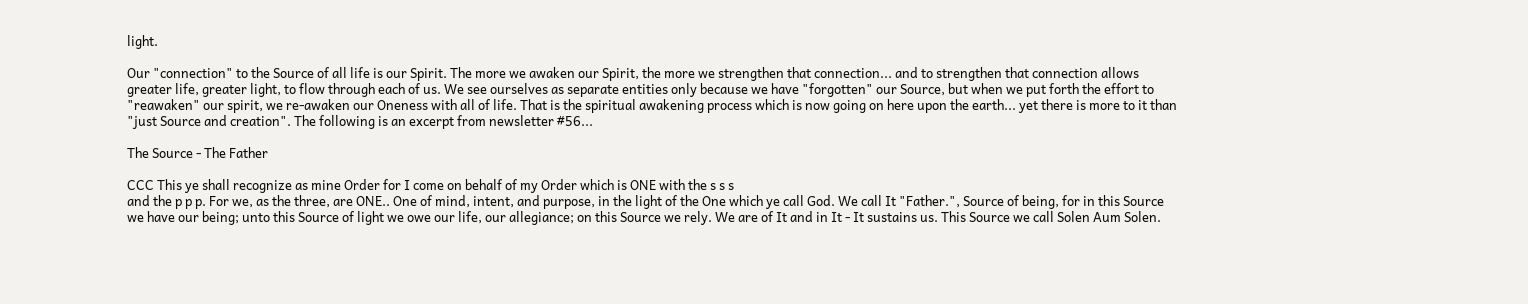light.

Our "connection" to the Source of all life is our Spirit. The more we awaken our Spirit, the more we strengthen that connection... and to strengthen that connection allows greater life, greater light, to flow through each of us. We see ourselves as separate entities only because we have "forgotten" our Source, but when we put forth the effort to "reawaken" our spirit, we re-awaken our Oneness with all of life. That is the spiritual awakening process which is now going on here upon the earth... yet there is more to it than "just Source and creation". The following is an excerpt from newsletter #56...

The Source - The Father

CCC This ye shall recognize as mine Order for I come on behalf of my Order which is ONE with the s s s
and the p p p. For we, as the three, are ONE.. One of mind, intent, and purpose, in the light of the One which ye call God. We call It "Father.", Source of being, for in this Source we have our being; unto this Source of light we owe our life, our allegiance; on this Source we rely. We are of It and in It - It sustains us. This Source we call Solen Aum Solen.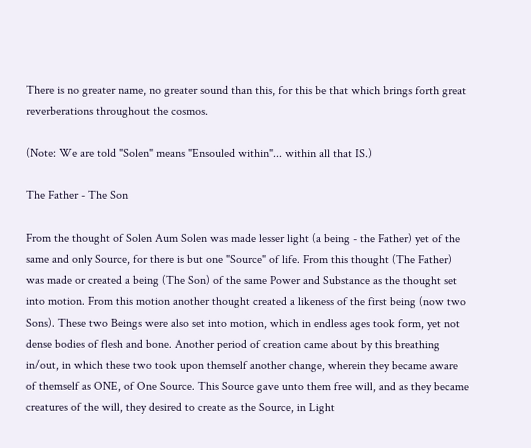There is no greater name, no greater sound than this, for this be that which brings forth great reverberations throughout the cosmos.

(Note: We are told "Solen" means "Ensouled within"... within all that IS.)

The Father - The Son

From the thought of Solen Aum Solen was made lesser light (a being - the Father) yet of the same and only Source, for there is but one "Source" of life. From this thought (The Father) was made or created a being (The Son) of the same Power and Substance as the thought set into motion. From this motion another thought created a likeness of the first being (now two Sons). These two Beings were also set into motion, which in endless ages took form, yet not dense bodies of flesh and bone. Another period of creation came about by this breathing in/out, in which these two took upon themself another change, wherein they became aware of themself as ONE, of One Source. This Source gave unto them free will, and as they became creatures of the will, they desired to create as the Source, in Light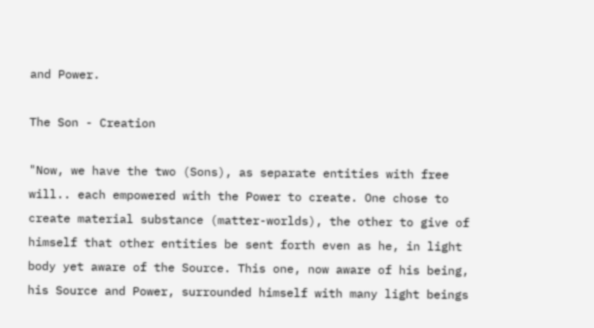and Power.

The Son - Creation

"Now, we have the two (Sons), as separate entities with free will.. each empowered with the Power to create. One chose to create material substance (matter-worlds), the other to give of himself that other entities be sent forth even as he, in light body yet aware of the Source. This one, now aware of his being, his Source and Power, surrounded himself with many light beings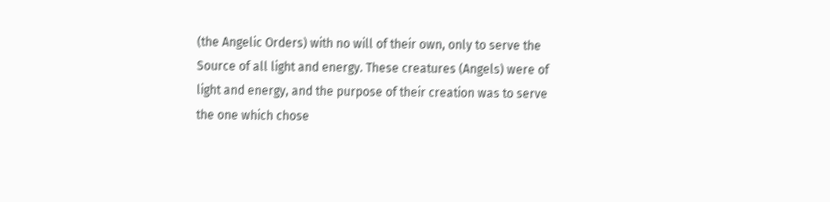(the Angelic Orders) with no will of their own, only to serve the Source of all light and energy. These creatures (Angels) were of light and energy, and the purpose of their creation was to serve the one which chose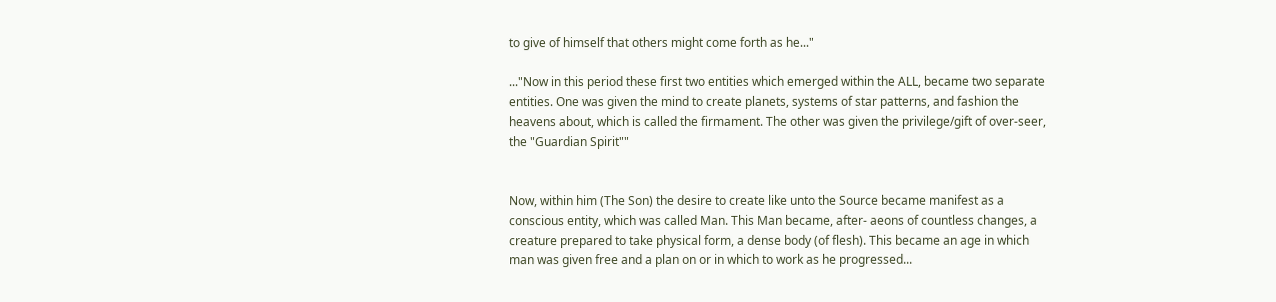to give of himself that others might come forth as he..."

..."Now in this period these first two entities which emerged within the ALL, became two separate entities. One was given the mind to create planets, systems of star patterns, and fashion the heavens about, which is called the firmament. The other was given the privilege/gift of over-seer, the "Guardian Spirit""


Now, within him (The Son) the desire to create like unto the Source became manifest as a conscious entity, which was called Man. This Man became, after- aeons of countless changes, a creature prepared to take physical form, a dense body (of flesh). This became an age in which man was given free and a plan on or in which to work as he progressed...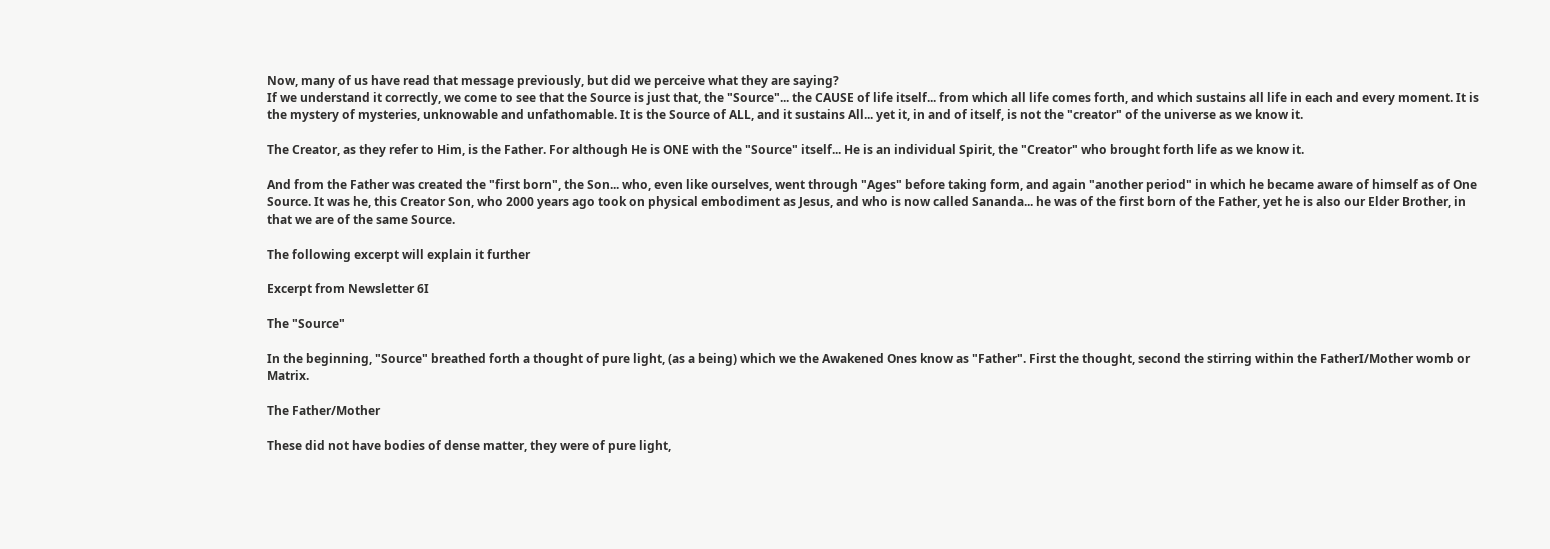Now, many of us have read that message previously, but did we perceive what they are saying?
If we understand it correctly, we come to see that the Source is just that, the "Source"... the CAUSE of life itself... from which all life comes forth, and which sustains all life in each and every moment. It is the mystery of mysteries, unknowable and unfathomable. It is the Source of ALL, and it sustains All... yet it, in and of itself, is not the "creator" of the universe as we know it.

The Creator, as they refer to Him, is the Father. For although He is ONE with the "Source" itself... He is an individual Spirit, the "Creator" who brought forth life as we know it.

And from the Father was created the "first born", the Son... who, even like ourselves, went through "Ages" before taking form, and again "another period" in which he became aware of himself as of One Source. It was he, this Creator Son, who 2000 years ago took on physical embodiment as Jesus, and who is now called Sananda... he was of the first born of the Father, yet he is also our Elder Brother, in that we are of the same Source.

The following excerpt will explain it further

Excerpt from Newsletter 6I

The "Source"

In the beginning, "Source" breathed forth a thought of pure light, (as a being) which we the Awakened Ones know as "Father". First the thought, second the stirring within the FatherI/Mother womb or Matrix.

The Father/Mother

These did not have bodies of dense matter, they were of pure light,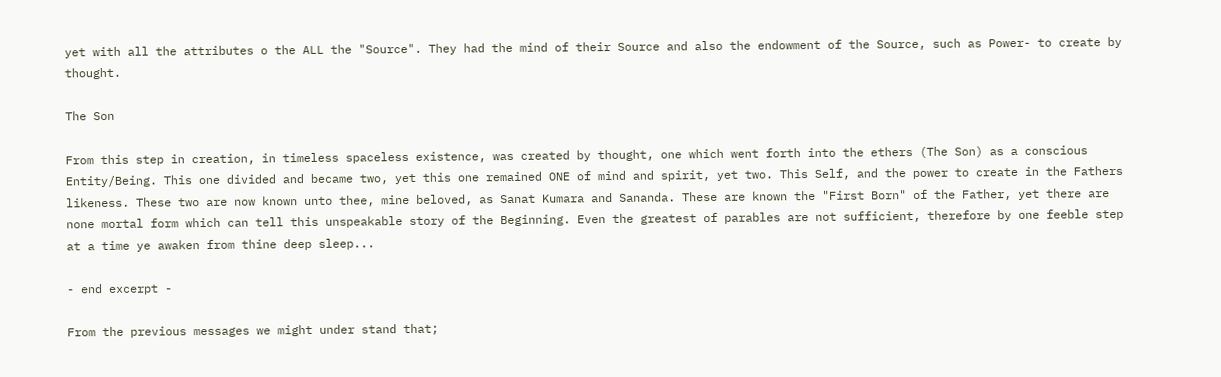yet with all the attributes o the ALL the "Source". They had the mind of their Source and also the endowment of the Source, such as Power- to create by thought.

The Son

From this step in creation, in timeless spaceless existence, was created by thought, one which went forth into the ethers (The Son) as a conscious Entity/Being. This one divided and became two, yet this one remained ONE of mind and spirit, yet two. This Self, and the power to create in the Fathers likeness. These two are now known unto thee, mine beloved, as Sanat Kumara and Sananda. These are known the "First Born" of the Father, yet there are none mortal form which can tell this unspeakable story of the Beginning. Even the greatest of parables are not sufficient, therefore by one feeble step at a time ye awaken from thine deep sleep...

- end excerpt -

From the previous messages we might under stand that;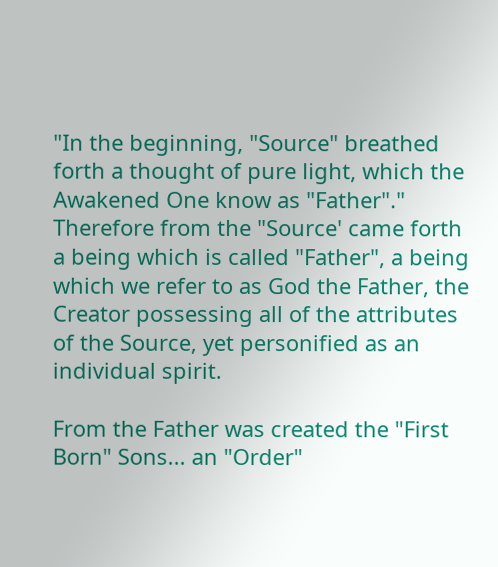"In the beginning, "Source" breathed forth a thought of pure light, which the Awakened One know as "Father"." Therefore from the "Source' came forth a being which is called "Father", a being which we refer to as God the Father, the Creator possessing all of the attributes of the Source, yet personified as an individual spirit.

From the Father was created the "First Born" Sons... an "Order"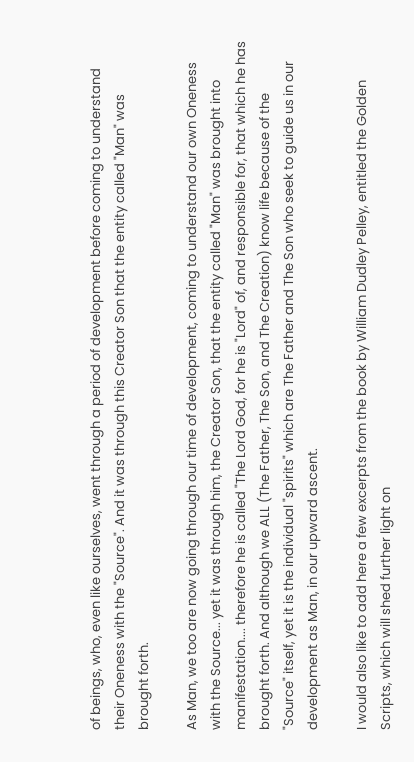of beings, who, even like ourselves, went through a period of development before coming to understand their Oneness with the "Source". And it was through this Creator Son that the entity called "Man" was brought forth.

As Man, we too are now going through our time of development, coming to understand our own Oneness with the Source... yet it was through him, the Creator Son, that the entity called "Man" was brought into manifestation.... therefore he is called "The Lord God, for he is "Lord" of, and responsible for, that which he has brought forth. And although we ALL (The Father, The Son, and The Creation) know life because of the "Source" itself, yet it is the individual "spirits" which are The Father and The Son who seek to guide us in our development as Man, in our upward ascent.

I would also like to add here a few excerpts from the book by William Dudley Pelley, entitled the Golden Scripts, which will shed further light on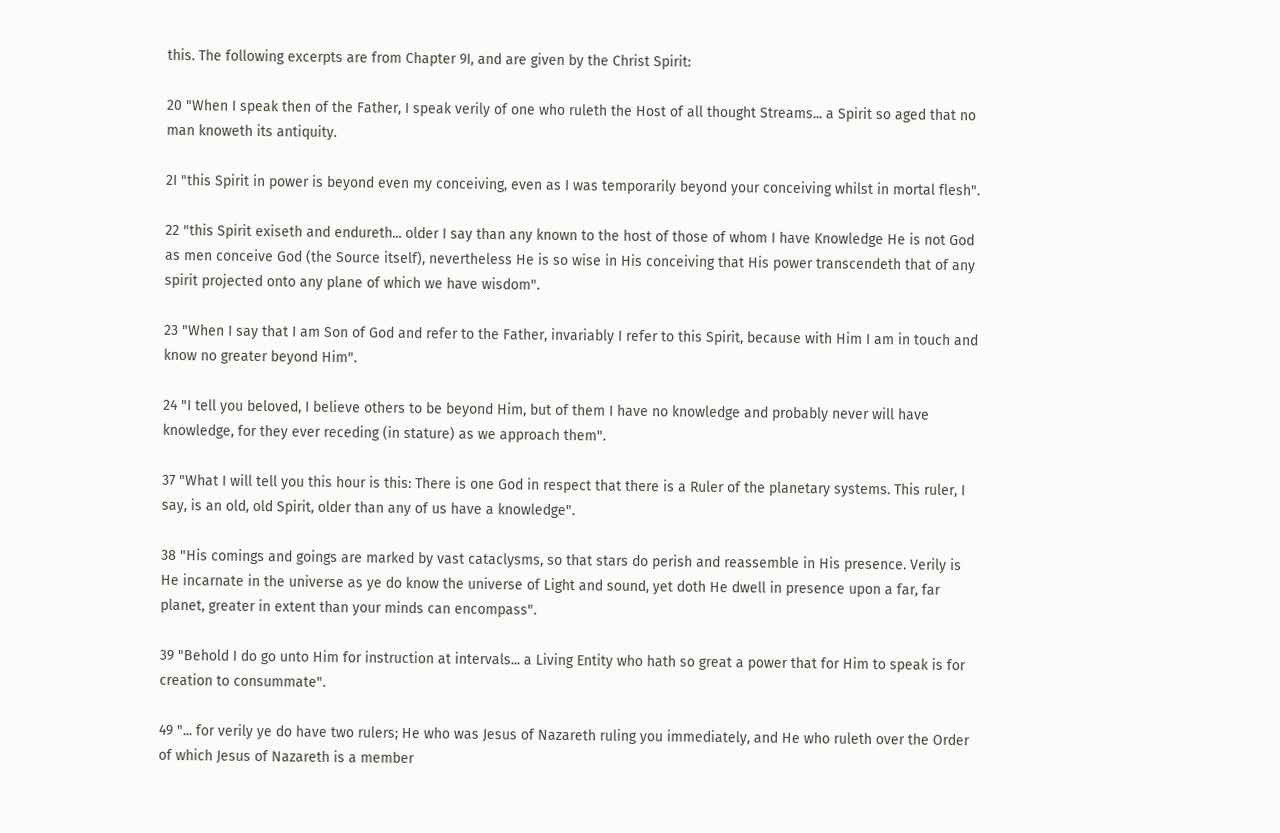this. The following excerpts are from Chapter 9I, and are given by the Christ Spirit:

20 "When I speak then of the Father, I speak verily of one who ruleth the Host of all thought Streams... a Spirit so aged that no man knoweth its antiquity.

2I "this Spirit in power is beyond even my conceiving, even as I was temporarily beyond your conceiving whilst in mortal flesh".

22 "this Spirit exiseth and endureth... older I say than any known to the host of those of whom I have Knowledge He is not God as men conceive God (the Source itself), nevertheless He is so wise in His conceiving that His power transcendeth that of any spirit projected onto any plane of which we have wisdom".

23 "When I say that I am Son of God and refer to the Father, invariably I refer to this Spirit, because with Him I am in touch and know no greater beyond Him".

24 "I tell you beloved, I believe others to be beyond Him, but of them I have no knowledge and probably never will have knowledge, for they ever receding (in stature) as we approach them".

37 "What I will tell you this hour is this: There is one God in respect that there is a Ruler of the planetary systems. This ruler, I say, is an old, old Spirit, older than any of us have a knowledge".

38 "His comings and goings are marked by vast cataclysms, so that stars do perish and reassemble in His presence. Verily is He incarnate in the universe as ye do know the universe of Light and sound, yet doth He dwell in presence upon a far, far planet, greater in extent than your minds can encompass".

39 "Behold I do go unto Him for instruction at intervals... a Living Entity who hath so great a power that for Him to speak is for creation to consummate".

49 "... for verily ye do have two rulers; He who was Jesus of Nazareth ruling you immediately, and He who ruleth over the Order of which Jesus of Nazareth is a member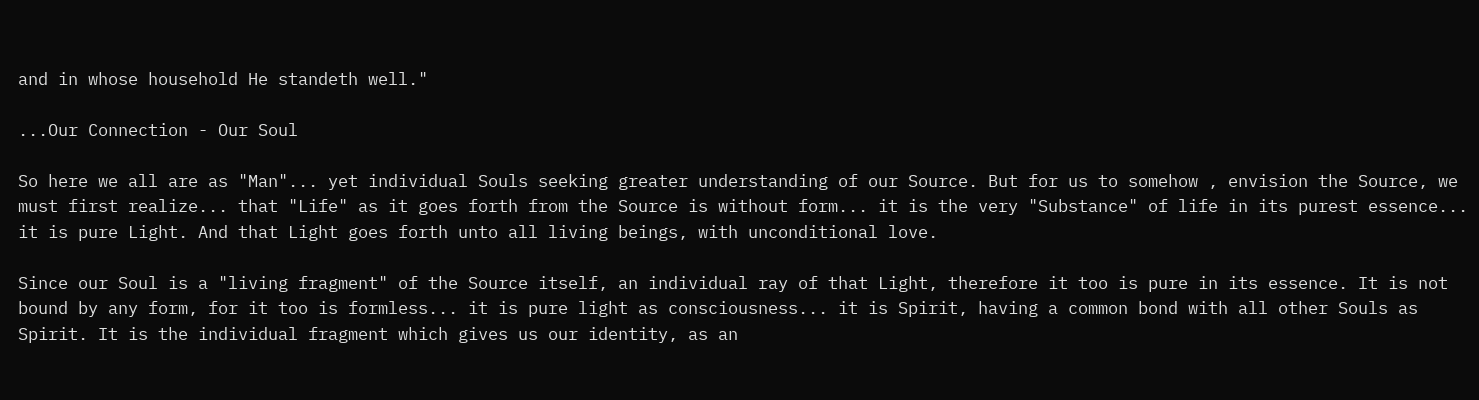and in whose household He standeth well."

...Our Connection - Our Soul

So here we all are as "Man"... yet individual Souls seeking greater understanding of our Source. But for us to somehow , envision the Source, we must first realize... that "Life" as it goes forth from the Source is without form... it is the very "Substance" of life in its purest essence... it is pure Light. And that Light goes forth unto all living beings, with unconditional love.

Since our Soul is a "living fragment" of the Source itself, an individual ray of that Light, therefore it too is pure in its essence. It is not bound by any form, for it too is formless... it is pure light as consciousness... it is Spirit, having a common bond with all other Souls as Spirit. It is the individual fragment which gives us our identity, as an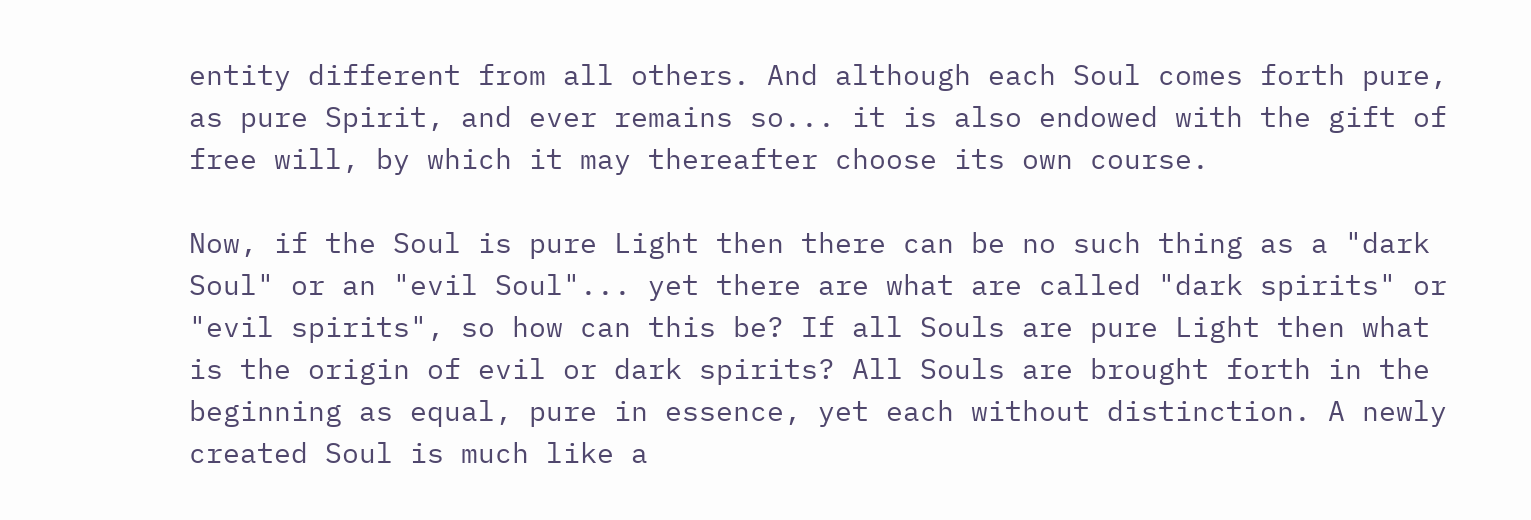entity different from all others. And although each Soul comes forth pure, as pure Spirit, and ever remains so... it is also endowed with the gift of free will, by which it may thereafter choose its own course.

Now, if the Soul is pure Light then there can be no such thing as a "dark Soul" or an "evil Soul"... yet there are what are called "dark spirits" or "evil spirits", so how can this be? If all Souls are pure Light then what is the origin of evil or dark spirits? All Souls are brought forth in the beginning as equal, pure in essence, yet each without distinction. A newly created Soul is much like a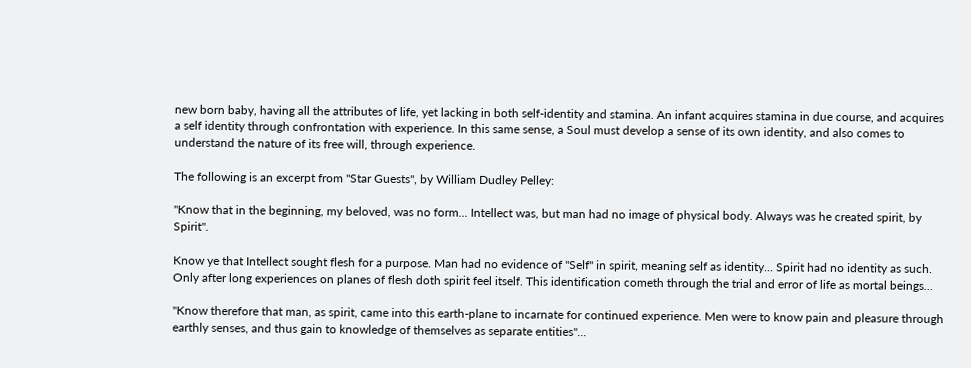new born baby, having all the attributes of life, yet lacking in both self-identity and stamina. An infant acquires stamina in due course, and acquires a self identity through confrontation with experience. In this same sense, a Soul must develop a sense of its own identity, and also comes to understand the nature of its free will, through experience.

The following is an excerpt from "Star Guests", by William Dudley Pelley:

"Know that in the beginning, my beloved, was no form... Intellect was, but man had no image of physical body. Always was he created spirit, by Spirit".

Know ye that Intellect sought flesh for a purpose. Man had no evidence of "Self" in spirit, meaning self as identity... Spirit had no identity as such. Only after long experiences on planes of flesh doth spirit feel itself. This identification cometh through the trial and error of life as mortal beings...

"Know therefore that man, as spirit, came into this earth-plane to incarnate for continued experience. Men were to know pain and pleasure through earthly senses, and thus gain to knowledge of themselves as separate entities"...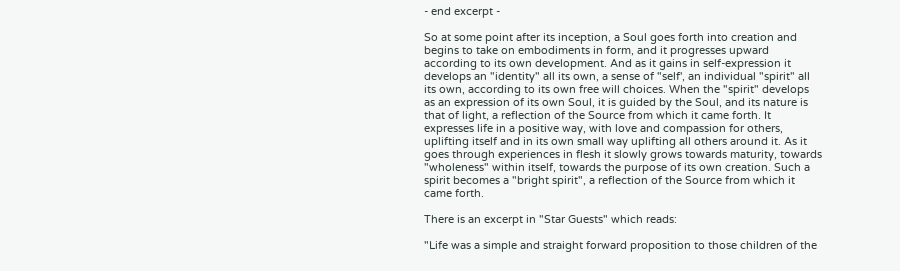- end excerpt -

So at some point after its inception, a Soul goes forth into creation and begins to take on embodiments in form, and it progresses upward according to its own development. And as it gains in self-expression it develops an "identity" all its own, a sense of "self', an individual "spirit" all its own, according to its own free will choices. When the "spirit" develops as an expression of its own Soul, it is guided by the Soul, and its nature is that of light, a reflection of the Source from which it came forth. It expresses life in a positive way, with love and compassion for others, uplifting itself and in its own small way uplifting all others around it. As it goes through experiences in flesh it slowly grows towards maturity, towards "wholeness" within itself, towards the purpose of its own creation. Such a spirit becomes a "bright spirit", a reflection of the Source from which it came forth.

There is an excerpt in "Star Guests" which reads:

"Life was a simple and straight forward proposition to those children of the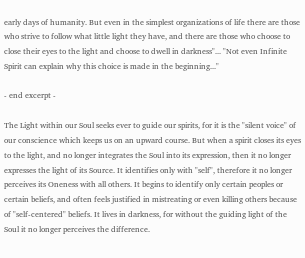early days of humanity. But even in the simplest organizations of life there are those who strive to follow what little light they have, and there are those who choose to close their eyes to the light and choose to dwell in darkness"... "Not even Infinite Spirit can explain why this choice is made in the beginning..."

- end excerpt -

The Light within our Soul seeks ever to guide our spirits, for it is the "silent voice" of our conscience which keeps us on an upward course. But when a spirit closes its eyes to the light, and no longer integrates the Soul into its expression, then it no longer expresses the light of its Source. It identifies only with "self", therefore it no longer perceives its Oneness with all others. It begins to identify only certain peoples or certain beliefs, and often feels justified in mistreating or even killing others because of "self-centered" beliefs. It lives in darkness, for without the guiding light of the Soul it no longer perceives the difference.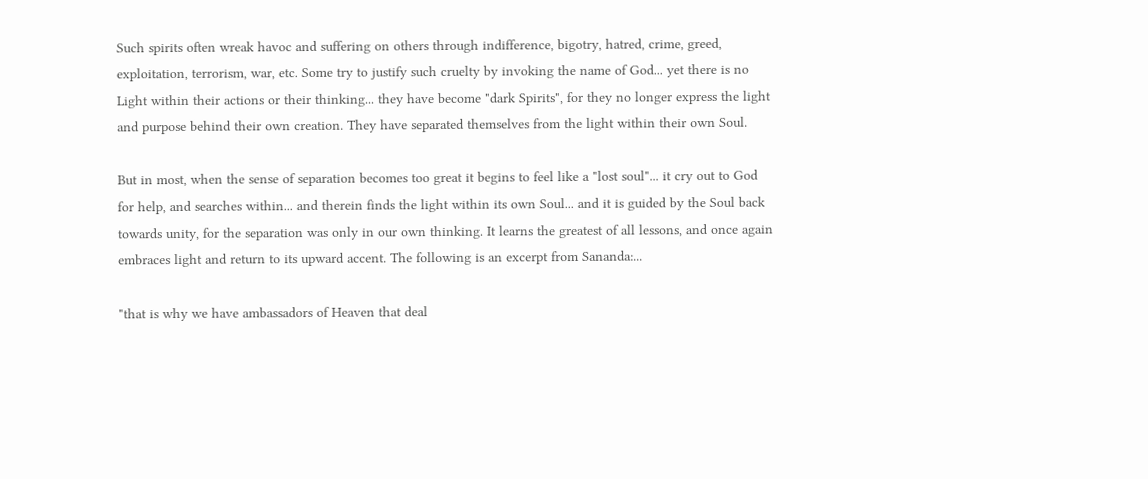Such spirits often wreak havoc and suffering on others through indifference, bigotry, hatred, crime, greed, exploitation, terrorism, war, etc. Some try to justify such cruelty by invoking the name of God... yet there is no Light within their actions or their thinking... they have become "dark Spirits", for they no longer express the light and purpose behind their own creation. They have separated themselves from the light within their own Soul.

But in most, when the sense of separation becomes too great it begins to feel like a "lost soul"... it cry out to God for help, and searches within... and therein finds the light within its own Soul... and it is guided by the Soul back towards unity, for the separation was only in our own thinking. It learns the greatest of all lessons, and once again embraces light and return to its upward accent. The following is an excerpt from Sananda:...

"that is why we have ambassadors of Heaven that deal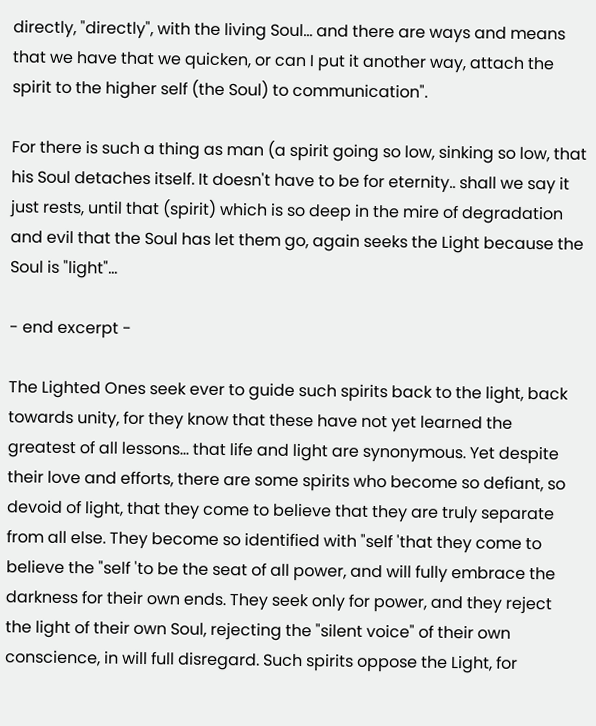directly, "directly", with the living Soul... and there are ways and means that we have that we quicken, or can I put it another way, attach the spirit to the higher self (the Soul) to communication".

For there is such a thing as man (a spirit going so low, sinking so low, that his Soul detaches itself. It doesn't have to be for eternity.. shall we say it just rests, until that (spirit) which is so deep in the mire of degradation and evil that the Soul has let them go, again seeks the Light because the Soul is "light"...

- end excerpt -

The Lighted Ones seek ever to guide such spirits back to the light, back towards unity, for they know that these have not yet learned the greatest of all lessons... that life and light are synonymous. Yet despite their love and efforts, there are some spirits who become so defiant, so devoid of light, that they come to believe that they are truly separate from all else. They become so identified with "self 'that they come to believe the "self 'to be the seat of all power, and will fully embrace the darkness for their own ends. They seek only for power, and they reject the light of their own Soul, rejecting the "silent voice" of their own conscience, in will full disregard. Such spirits oppose the Light, for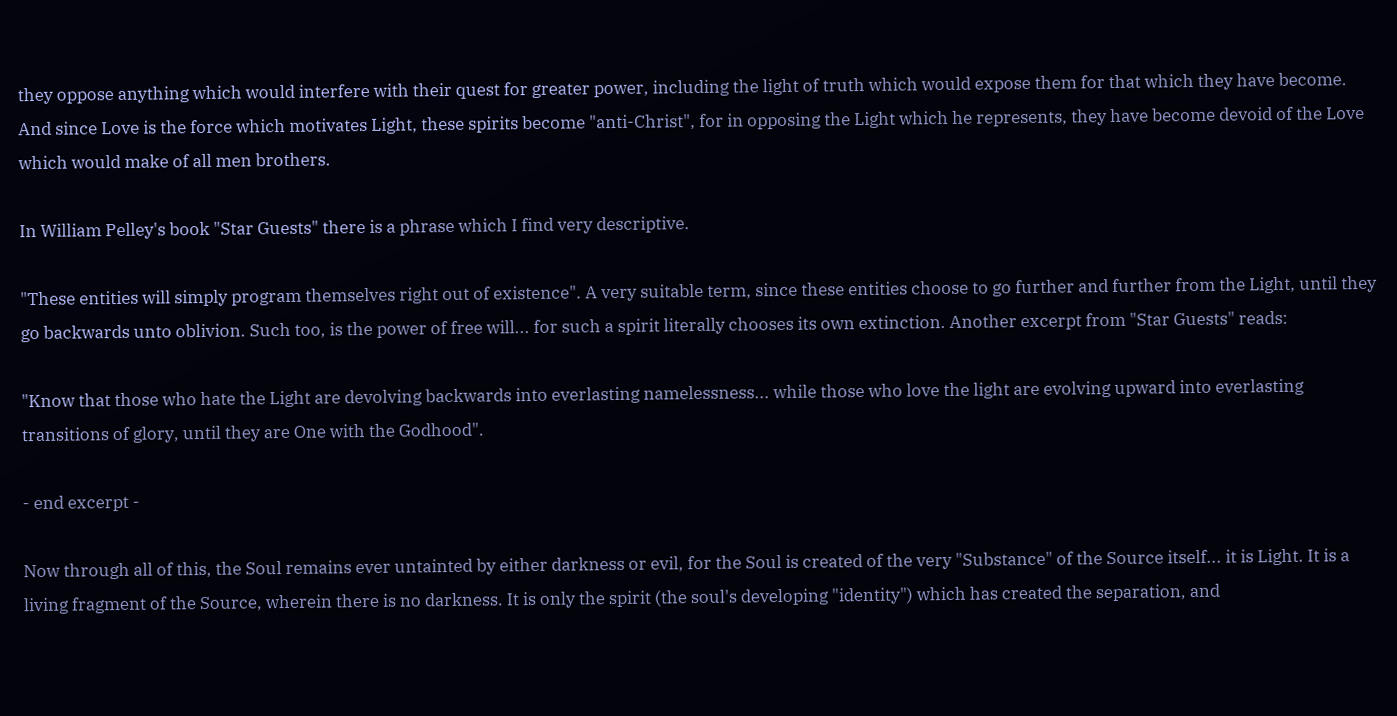they oppose anything which would interfere with their quest for greater power, including the light of truth which would expose them for that which they have become. And since Love is the force which motivates Light, these spirits become "anti-Christ", for in opposing the Light which he represents, they have become devoid of the Love which would make of all men brothers.

In William Pelley's book "Star Guests" there is a phrase which I find very descriptive.

"These entities will simply program themselves right out of existence". A very suitable term, since these entities choose to go further and further from the Light, until they go backwards unto oblivion. Such too, is the power of free will... for such a spirit literally chooses its own extinction. Another excerpt from "Star Guests" reads:

"Know that those who hate the Light are devolving backwards into everlasting namelessness... while those who love the light are evolving upward into everlasting transitions of glory, until they are One with the Godhood".

- end excerpt -

Now through all of this, the Soul remains ever untainted by either darkness or evil, for the Soul is created of the very "Substance" of the Source itself... it is Light. It is a living fragment of the Source, wherein there is no darkness. It is only the spirit (the soul's developing "identity") which has created the separation, and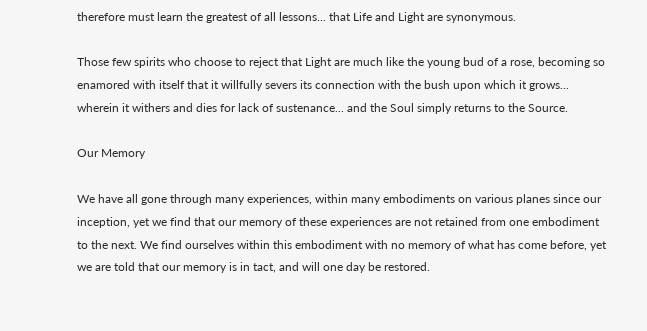therefore must learn the greatest of all lessons... that Life and Light are synonymous.

Those few spirits who choose to reject that Light are much like the young bud of a rose, becoming so enamored with itself that it willfully severs its connection with the bush upon which it grows... wherein it withers and dies for lack of sustenance... and the Soul simply returns to the Source.

Our Memory

We have all gone through many experiences, within many embodiments on various planes since our inception, yet we find that our memory of these experiences are not retained from one embodiment to the next. We find ourselves within this embodiment with no memory of what has come before, yet we are told that our memory is in tact, and will one day be restored.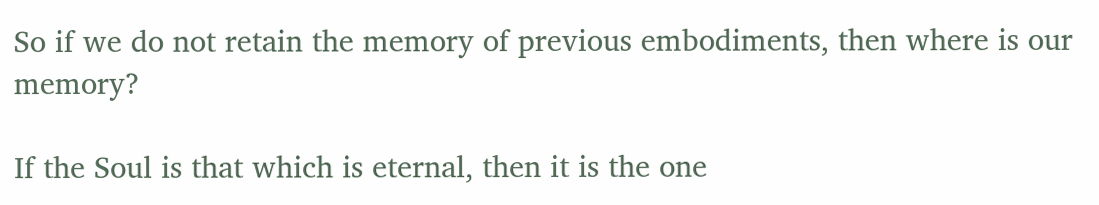So if we do not retain the memory of previous embodiments, then where is our memory?

If the Soul is that which is eternal, then it is the one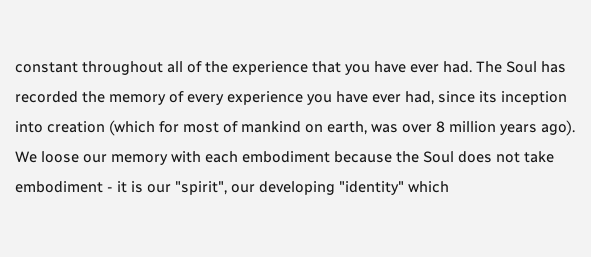constant throughout all of the experience that you have ever had. The Soul has recorded the memory of every experience you have ever had, since its inception into creation (which for most of mankind on earth, was over 8 million years ago). We loose our memory with each embodiment because the Soul does not take embodiment - it is our "spirit", our developing "identity" which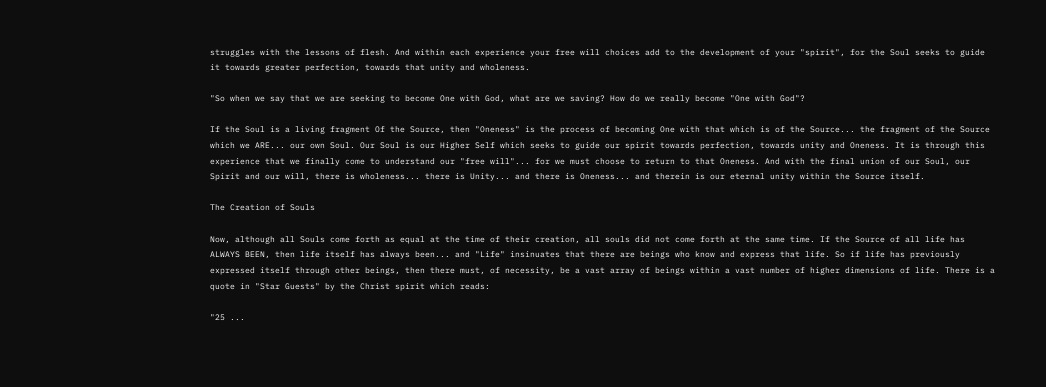struggles with the lessons of flesh. And within each experience your free will choices add to the development of your "spirit", for the Soul seeks to guide it towards greater perfection, towards that unity and wholeness.

"So when we say that we are seeking to become One with God, what are we saving? How do we really become "One with God"?

If the Soul is a living fragment Of the Source, then "Oneness" is the process of becoming One with that which is of the Source... the fragment of the Source which we ARE... our own Soul. Our Soul is our Higher Self which seeks to guide our spirit towards perfection, towards unity and Oneness. It is through this experience that we finally come to understand our "free will"... for we must choose to return to that Oneness. And with the final union of our Soul, our Spirit and our will, there is wholeness... there is Unity... and there is Oneness... and therein is our eternal unity within the Source itself.

The Creation of Souls

Now, although all Souls come forth as equal at the time of their creation, all souls did not come forth at the same time. If the Source of all life has ALWAYS BEEN, then life itself has always been... and "Life" insinuates that there are beings who know and express that life. So if life has previously expressed itself through other beings, then there must, of necessity, be a vast array of beings within a vast number of higher dimensions of life. There is a quote in "Star Guests" by the Christ spirit which reads:

"25 ...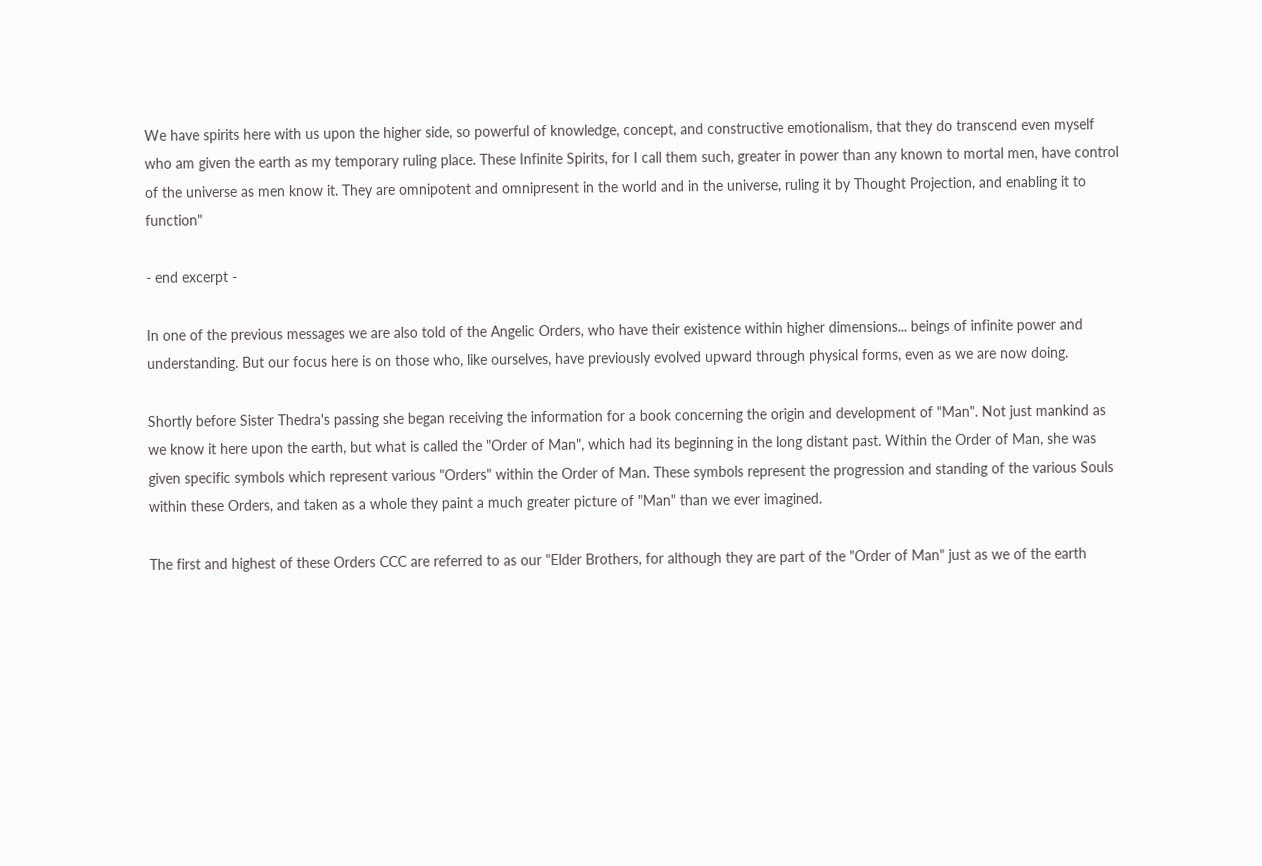We have spirits here with us upon the higher side, so powerful of knowledge, concept, and constructive emotionalism, that they do transcend even myself who am given the earth as my temporary ruling place. These Infinite Spirits, for I call them such, greater in power than any known to mortal men, have control of the universe as men know it. They are omnipotent and omnipresent in the world and in the universe, ruling it by Thought Projection, and enabling it to function"

- end excerpt -

In one of the previous messages we are also told of the Angelic Orders, who have their existence within higher dimensions... beings of infinite power and understanding. But our focus here is on those who, like ourselves, have previously evolved upward through physical forms, even as we are now doing.

Shortly before Sister Thedra's passing she began receiving the information for a book concerning the origin and development of "Man". Not just mankind as we know it here upon the earth, but what is called the "Order of Man", which had its beginning in the long distant past. Within the Order of Man, she was given specific symbols which represent various "Orders" within the Order of Man. These symbols represent the progression and standing of the various Souls within these Orders, and taken as a whole they paint a much greater picture of "Man" than we ever imagined.

The first and highest of these Orders CCC are referred to as our "Elder Brothers, for although they are part of the "Order of Man" just as we of the earth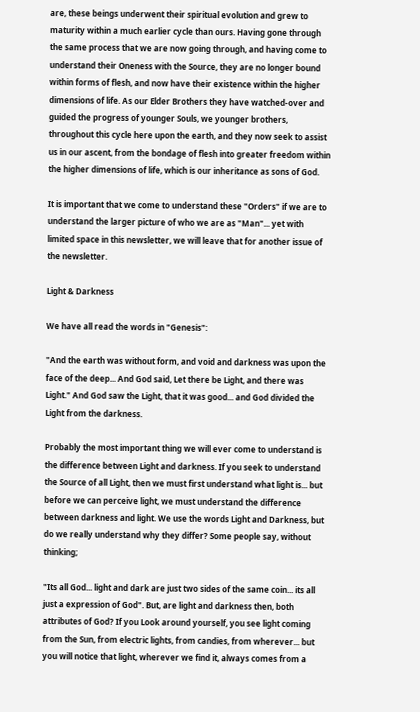are, these beings underwent their spiritual evolution and grew to maturity within a much earlier cycle than ours. Having gone through the same process that we are now going through, and having come to understand their Oneness with the Source, they are no longer bound within forms of flesh, and now have their existence within the higher dimensions of life. As our Elder Brothers they have watched-over and guided the progress of younger Souls, we younger brothers, throughout this cycle here upon the earth, and they now seek to assist us in our ascent, from the bondage of flesh into greater freedom within the higher dimensions of life, which is our inheritance as sons of God.

It is important that we come to understand these "Orders" if we are to understand the larger picture of who we are as "Man"... yet with limited space in this newsletter, we will leave that for another issue of the newsletter.

Light & Darkness

We have all read the words in "Genesis":

"And the earth was without form, and void and darkness was upon the face of the deep... And God said, Let there be Light, and there was Light." And God saw the Light, that it was good... and God divided the Light from the darkness.

Probably the most important thing we will ever come to understand is the difference between Light and darkness. If you seek to understand the Source of all Light, then we must first understand what light is... but before we can perceive light, we must understand the difference between darkness and light. We use the words Light and Darkness, but do we really understand why they differ? Some people say, without thinking;

"Its all God... light and dark are just two sides of the same coin... its all just a expression of God". But, are light and darkness then, both attributes of God? If you Look around yourself, you see light coming from the Sun, from electric lights, from candies, from wherever... but you will notice that light, wherever we find it, always comes from a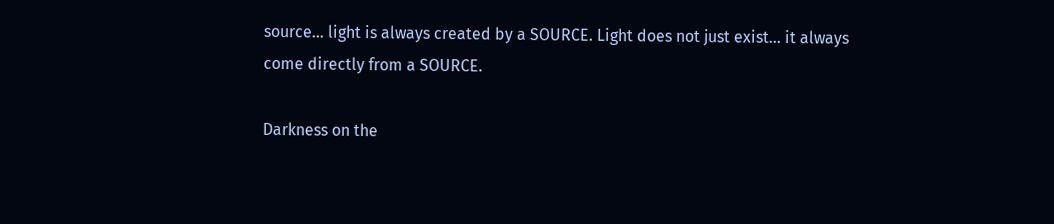source... light is always created by a SOURCE. Light does not just exist... it always come directly from a SOURCE.

Darkness on the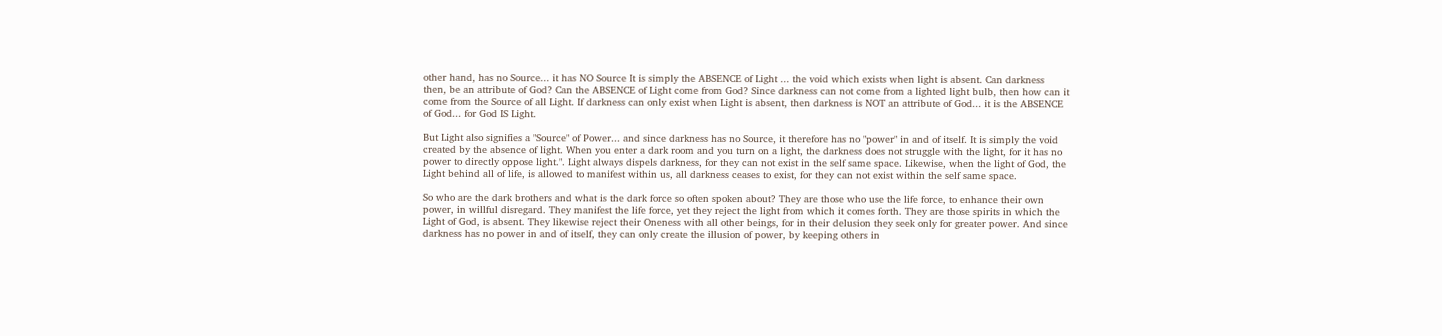other hand, has no Source... it has NO Source It is simply the ABSENCE of Light ... the void which exists when light is absent. Can darkness then, be an attribute of God? Can the ABSENCE of Light come from God? Since darkness can not come from a lighted light bulb, then how can it come from the Source of all Light. If darkness can only exist when Light is absent, then darkness is NOT an attribute of God... it is the ABSENCE of God... for God IS Light.

But Light also signifies a "Source" of Power... and since darkness has no Source, it therefore has no "power" in and of itself. It is simply the void created by the absence of light. When you enter a dark room and you turn on a light, the darkness does not struggle with the light, for it has no power to directly oppose light.". Light always dispels darkness, for they can not exist in the self same space. Likewise, when the light of God, the Light behind all of life, is allowed to manifest within us, all darkness ceases to exist, for they can not exist within the self same space.

So who are the dark brothers and what is the dark force so often spoken about? They are those who use the life force, to enhance their own power, in willful disregard. They manifest the life force, yet they reject the light from which it comes forth. They are those spirits in which the Light of God, is absent. They likewise reject their Oneness with all other beings, for in their delusion they seek only for greater power. And since darkness has no power in and of itself, they can only create the illusion of power, by keeping others in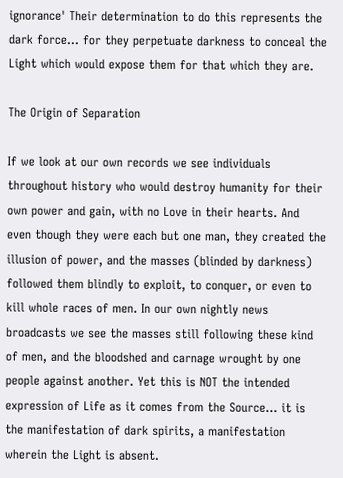ignorance' Their determination to do this represents the dark force... for they perpetuate darkness to conceal the Light which would expose them for that which they are.

The Origin of Separation

If we look at our own records we see individuals throughout history who would destroy humanity for their own power and gain, with no Love in their hearts. And even though they were each but one man, they created the illusion of power, and the masses (blinded by darkness) followed them blindly to exploit, to conquer, or even to kill whole races of men. In our own nightly news broadcasts we see the masses still following these kind of men, and the bloodshed and carnage wrought by one people against another. Yet this is NOT the intended expression of Life as it comes from the Source... it is the manifestation of dark spirits, a manifestation wherein the Light is absent.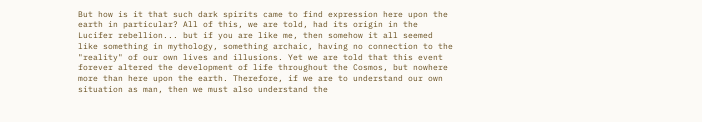But how is it that such dark spirits came to find expression here upon the earth in particular? All of this, we are told, had its origin in the Lucifer rebellion... but if you are like me, then somehow it all seemed like something in mythology, something archaic, having no connection to the "reality" of our own lives and illusions. Yet we are told that this event forever altered the development of life throughout the Cosmos, but nowhere more than here upon the earth. Therefore, if we are to understand our own situation as man, then we must also understand the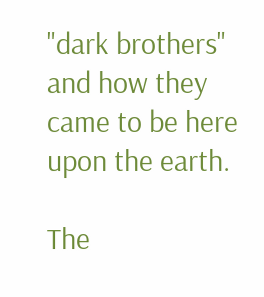"dark brothers" and how they came to be here upon the earth.

The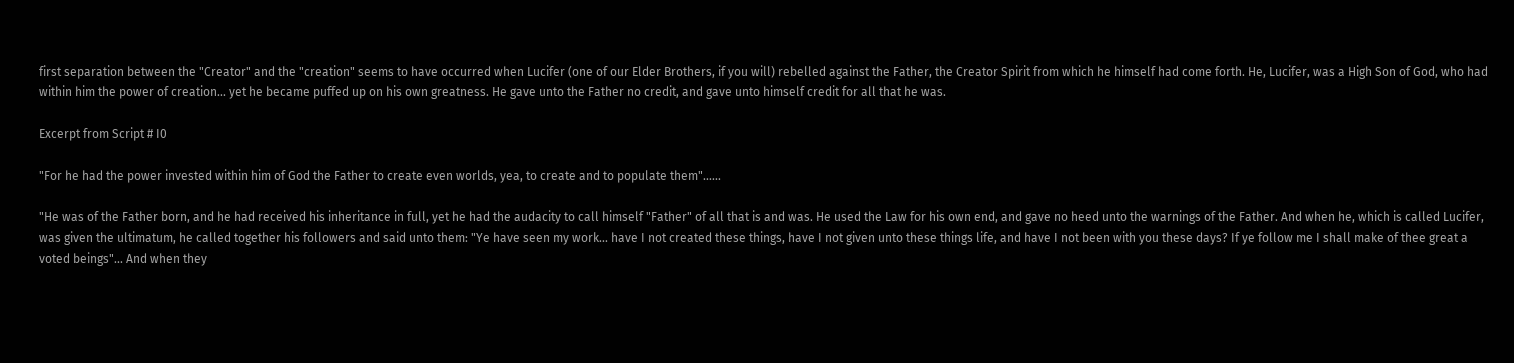first separation between the "Creator" and the "creation" seems to have occurred when Lucifer (one of our Elder Brothers, if you will) rebelled against the Father, the Creator Spirit from which he himself had come forth. He, Lucifer, was a High Son of God, who had within him the power of creation... yet he became puffed up on his own greatness. He gave unto the Father no credit, and gave unto himself credit for all that he was.

Excerpt from Script # I0

"For he had the power invested within him of God the Father to create even worlds, yea, to create and to populate them"......

"He was of the Father born, and he had received his inheritance in full, yet he had the audacity to call himself "Father" of all that is and was. He used the Law for his own end, and gave no heed unto the warnings of the Father. And when he, which is called Lucifer, was given the ultimatum, he called together his followers and said unto them: "Ye have seen my work... have I not created these things, have I not given unto these things life, and have I not been with you these days? If ye follow me I shall make of thee great a voted beings"... And when they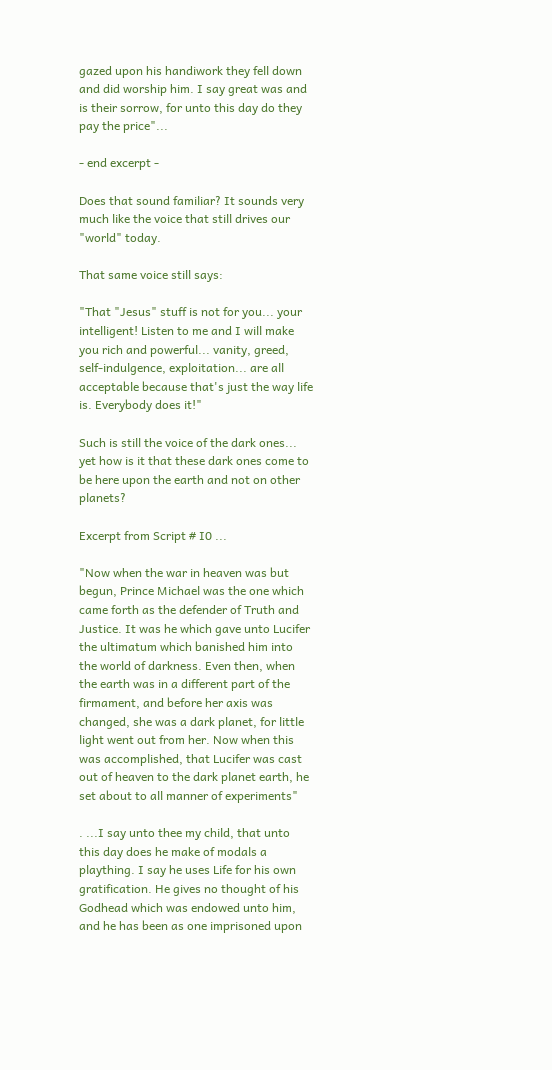gazed upon his handiwork they fell down and did worship him. I say great was and is their sorrow, for unto this day do they pay the price"...

- end excerpt -

Does that sound familiar? It sounds very much like the voice that still drives our "world" today.

That same voice still says:

"That "Jesus" stuff is not for you... your intelligent! Listen to me and I will make you rich and powerful... vanity, greed, self-indulgence, exploitation... are all acceptable because that's just the way life is. Everybody does it!"

Such is still the voice of the dark ones... yet how is it that these dark ones come to be here upon the earth and not on other planets?

Excerpt from Script # I0 ...

"Now when the war in heaven was but begun, Prince Michael was the one which came forth as the defender of Truth and Justice. It was he which gave unto Lucifer the ultimatum which banished him into the world of darkness. Even then, when the earth was in a different part of the firmament, and before her axis was changed, she was a dark planet, for little light went out from her. Now when this was accomplished, that Lucifer was cast out of heaven to the dark planet earth, he set about to all manner of experiments"

. ...I say unto thee my child, that unto this day does he make of modals a plaything. I say he uses Life for his own gratification. He gives no thought of his Godhead which was endowed unto him, and he has been as one imprisoned upon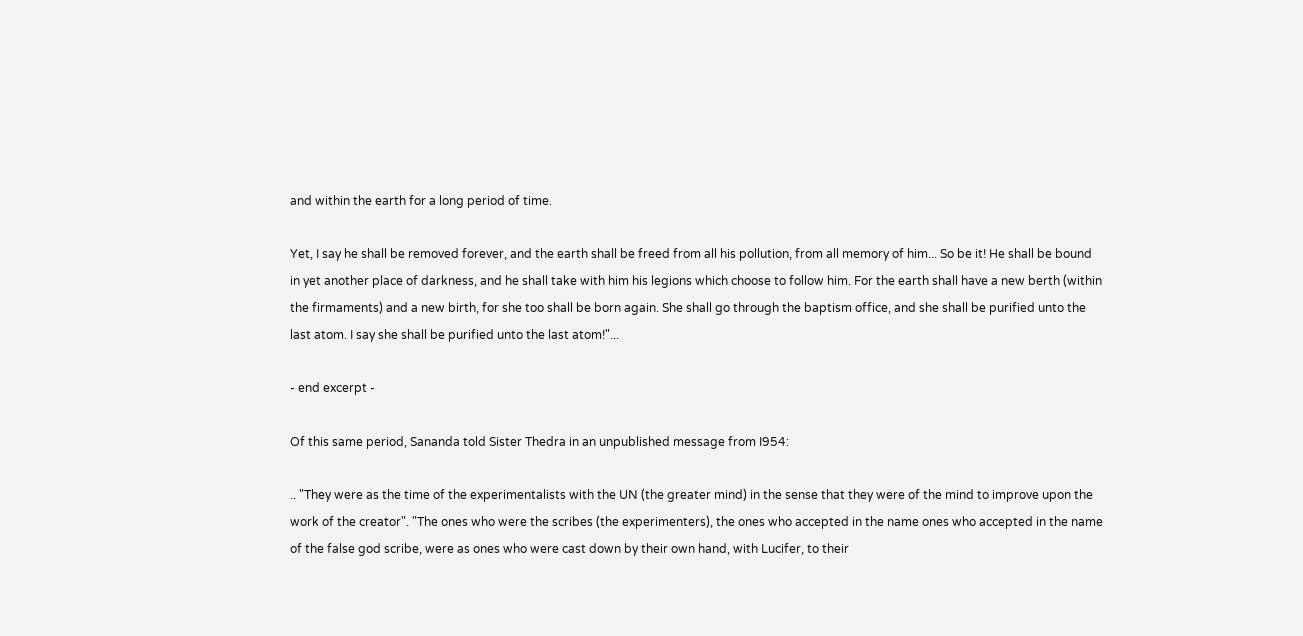and within the earth for a long period of time.

Yet, I say he shall be removed forever, and the earth shall be freed from all his pollution, from all memory of him... So be it! He shall be bound in yet another place of darkness, and he shall take with him his legions which choose to follow him. For the earth shall have a new berth (within the firmaments) and a new birth, for she too shall be born again. She shall go through the baptism office, and she shall be purified unto the last atom. I say she shall be purified unto the last atom!"...

- end excerpt -

Of this same period, Sananda told Sister Thedra in an unpublished message from I954:

.. "They were as the time of the experimentalists with the UN (the greater mind) in the sense that they were of the mind to improve upon the work of the creator". "The ones who were the scribes (the experimenters), the ones who accepted in the name ones who accepted in the name of the false god scribe, were as ones who were cast down by their own hand, with Lucifer, to their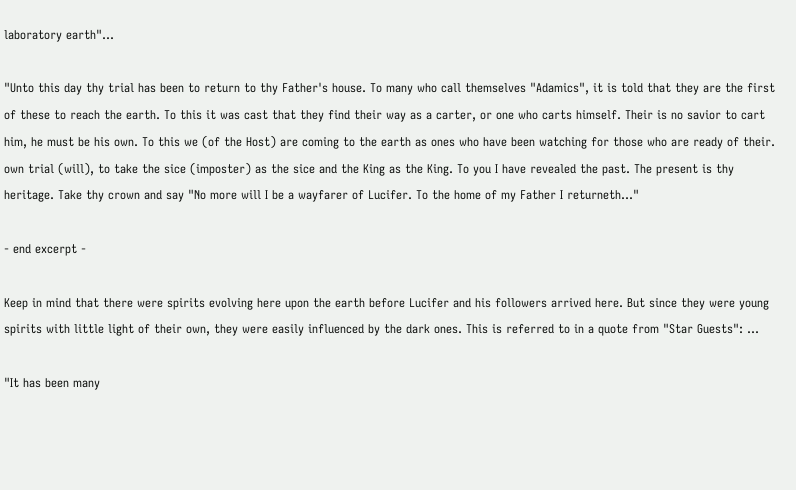laboratory earth"...

"Unto this day thy trial has been to return to thy Father's house. To many who call themselves "Adamics", it is told that they are the first of these to reach the earth. To this it was cast that they find their way as a carter, or one who carts himself. Their is no savior to cart him, he must be his own. To this we (of the Host) are coming to the earth as ones who have been watching for those who are ready of their. own trial (will), to take the sice (imposter) as the sice and the King as the King. To you I have revealed the past. The present is thy heritage. Take thy crown and say "No more will I be a wayfarer of Lucifer. To the home of my Father I returneth..."

- end excerpt -

Keep in mind that there were spirits evolving here upon the earth before Lucifer and his followers arrived here. But since they were young spirits with little light of their own, they were easily influenced by the dark ones. This is referred to in a quote from "Star Guests": ...

"It has been many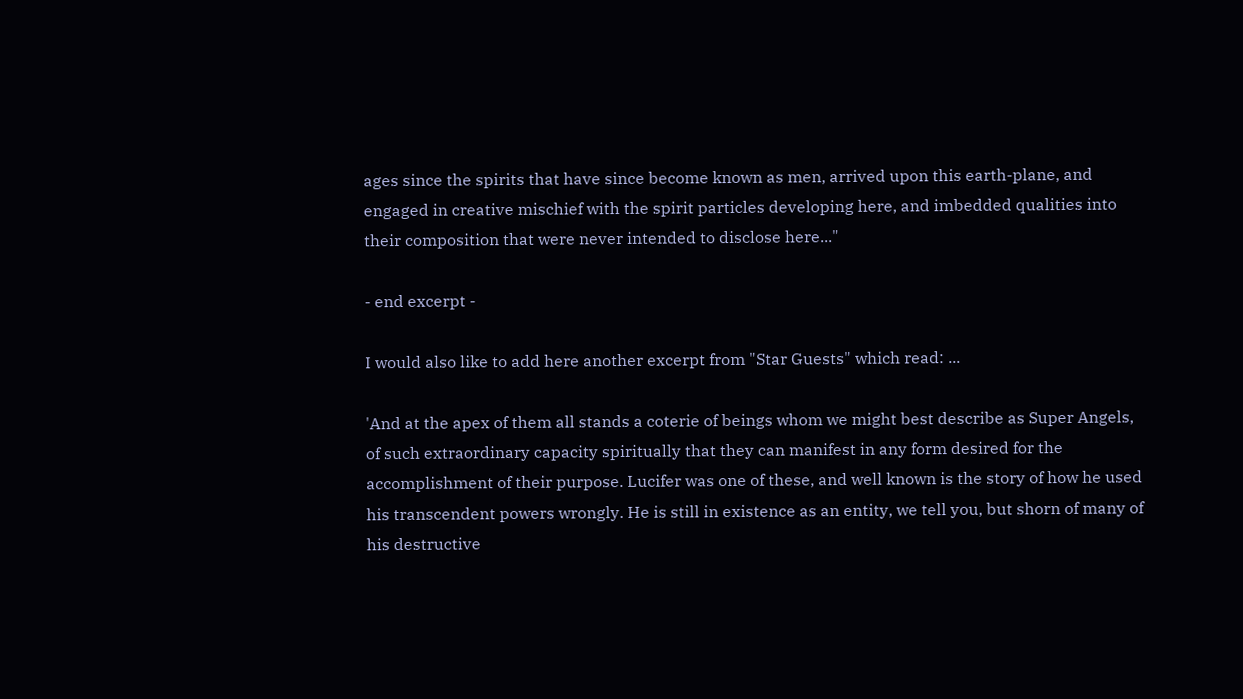ages since the spirits that have since become known as men, arrived upon this earth-plane, and engaged in creative mischief with the spirit particles developing here, and imbedded qualities into their composition that were never intended to disclose here..."

- end excerpt -

I would also like to add here another excerpt from "Star Guests" which read: ...

'And at the apex of them all stands a coterie of beings whom we might best describe as Super Angels, of such extraordinary capacity spiritually that they can manifest in any form desired for the accomplishment of their purpose. Lucifer was one of these, and well known is the story of how he used his transcendent powers wrongly. He is still in existence as an entity, we tell you, but shorn of many of his destructive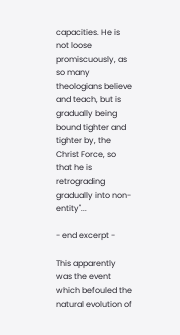capacities. He is not loose promiscuously, as so many theologians believe and teach, but is gradually being bound tighter and tighter by, the Christ Force, so that he is retrograding gradually into non-entity"...

- end excerpt -

This apparently was the event which befouled the natural evolution of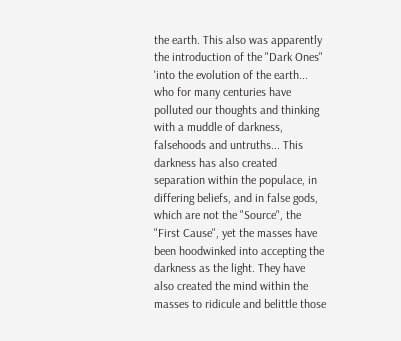the earth. This also was apparently the introduction of the "Dark Ones" 'into the evolution of the earth... who for many centuries have polluted our thoughts and thinking with a muddle of darkness, falsehoods and untruths... This darkness has also created separation within the populace, in differing beliefs, and in false gods, which are not the "Source", the "First Cause", yet the masses have been hoodwinked into accepting the darkness as the light. They have also created the mind within the masses to ridicule and belittle those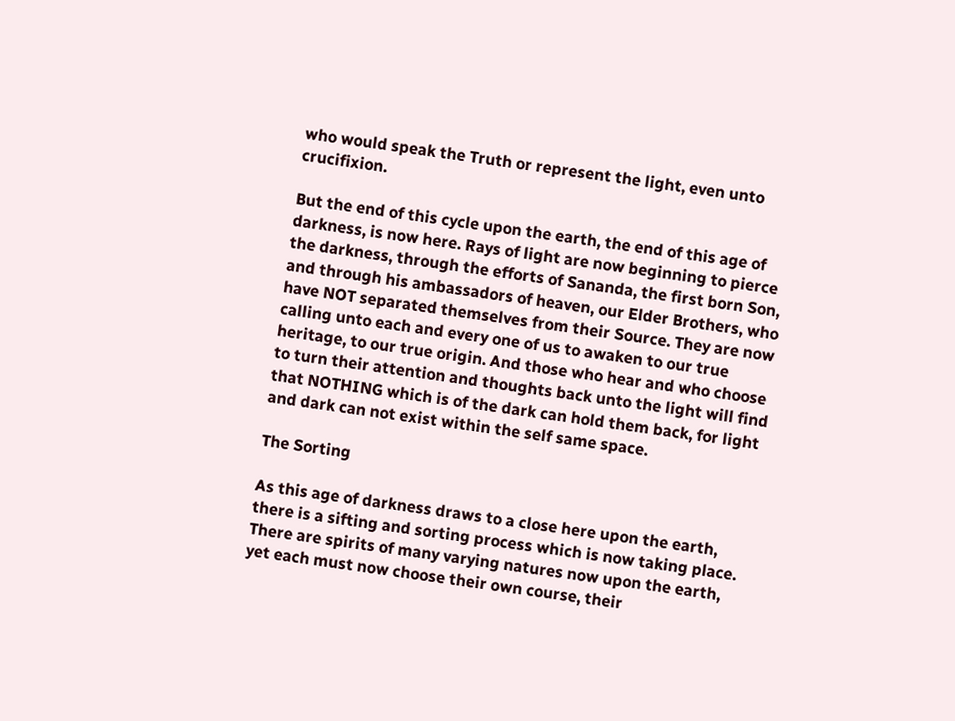who would speak the Truth or represent the light, even unto crucifixion.

But the end of this cycle upon the earth, the end of this age of darkness, is now here. Rays of light are now beginning to pierce the darkness, through the efforts of Sananda, the first born Son, and through his ambassadors of heaven, our Elder Brothers, who have NOT separated themselves from their Source. They are now calling unto each and every one of us to awaken to our true heritage, to our true origin. And those who hear and who choose to turn their attention and thoughts back unto the light will find that NOTHING which is of the dark can hold them back, for light and dark can not exist within the self same space.

The Sorting

As this age of darkness draws to a close here upon the earth, there is a sifting and sorting process which is now taking place. There are spirits of many varying natures now upon the earth, yet each must now choose their own course, their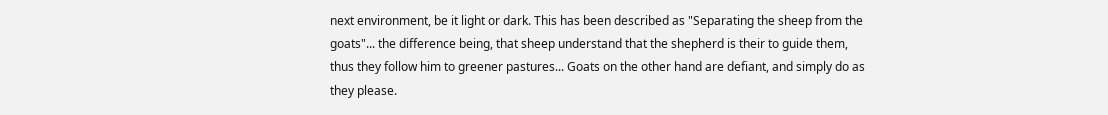next environment, be it light or dark. This has been described as "Separating the sheep from the goats"... the difference being, that sheep understand that the shepherd is their to guide them, thus they follow him to greener pastures... Goats on the other hand are defiant, and simply do as they please.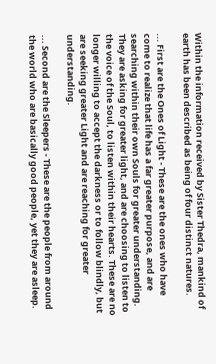Within the information received by Sister Thedra, mankind of earth has been described as being of four distinct natures.

... First are the Ones of Light - These are the ones who have come to realize that life has a far greater purpose, and are searching within their own Souls for greater understanding. They are asking for greater light, and are choosing to listen to the voice of the Soul, to listen within their hearts. These are no longer willing to accept the darkness or to follow blindly, but are seeking greater Light and are reaching for greater understanding.

... Second are the Sleepers - These are the people from around the world who are basically good people, yet they are asleep.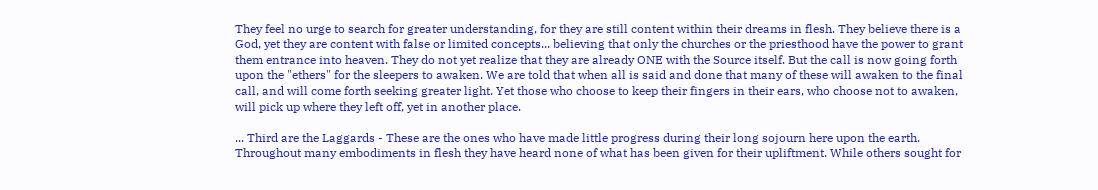They feel no urge to search for greater understanding, for they are still content within their dreams in flesh. They believe there is a God, yet they are content with false or limited concepts... believing that only the churches or the priesthood have the power to grant them entrance into heaven. They do not yet realize that they are already ONE with the Source itself. But the call is now going forth upon the "ethers" for the sleepers to awaken. We are told that when all is said and done that many of these will awaken to the final call, and will come forth seeking greater light. Yet those who choose to keep their fingers in their ears, who choose not to awaken, will pick up where they left off, yet in another place.

... Third are the Laggards - These are the ones who have made little progress during their long sojourn here upon the earth. Throughout many embodiments in flesh they have heard none of what has been given for their upliftment. While others sought for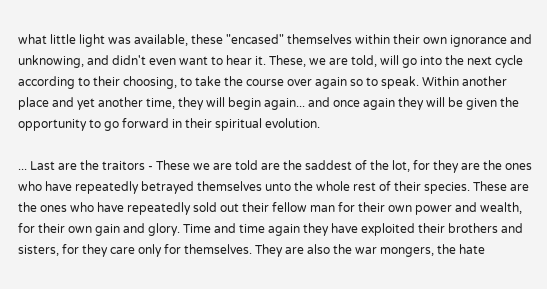what little light was available, these "encased" themselves within their own ignorance and unknowing, and didn't even want to hear it. These, we are told, will go into the next cycle according to their choosing, to take the course over again so to speak. Within another place and yet another time, they will begin again... and once again they will be given the opportunity to go forward in their spiritual evolution.

... Last are the traitors - These we are told are the saddest of the lot, for they are the ones who have repeatedly betrayed themselves unto the whole rest of their species. These are the ones who have repeatedly sold out their fellow man for their own power and wealth, for their own gain and glory. Time and time again they have exploited their brothers and sisters, for they care only for themselves. They are also the war mongers, the hate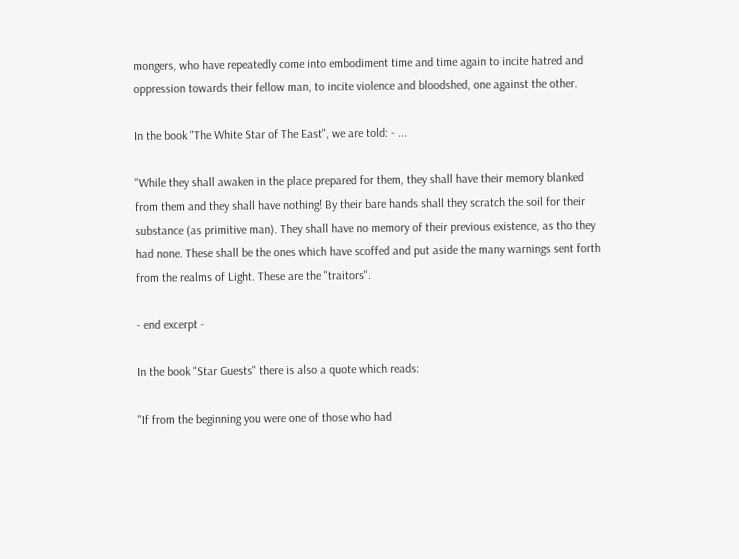mongers, who have repeatedly come into embodiment time and time again to incite hatred and oppression towards their fellow man, to incite violence and bloodshed, one against the other.

In the book "The White Star of The East", we are told: - ...

"While they shall awaken in the place prepared for them, they shall have their memory blanked from them and they shall have nothing! By their bare hands shall they scratch the soil for their substance (as primitive man). They shall have no memory of their previous existence, as tho they had none. These shall be the ones which have scoffed and put aside the many warnings sent forth from the realms of Light. These are the "traitors".

- end excerpt -

In the book "Star Guests" there is also a quote which reads:

"If from the beginning you were one of those who had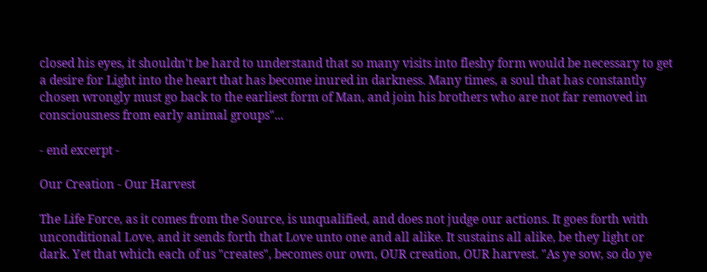closed his eyes, it shouldn't be hard to understand that so many visits into fleshy form would be necessary to get a desire for Light into the heart that has become inured in darkness. Many times, a soul that has constantly chosen wrongly must go back to the earliest form of Man, and join his brothers who are not far removed in consciousness from early animal groups"...

- end excerpt -

Our Creation - Our Harvest

The Life Force, as it comes from the Source, is unqualified, and does not judge our actions. It goes forth with unconditional Love, and it sends forth that Love unto one and all alike. It sustains all alike, be they light or dark. Yet that which each of us "creates", becomes our own, OUR creation, OUR harvest. "As ye sow, so do ye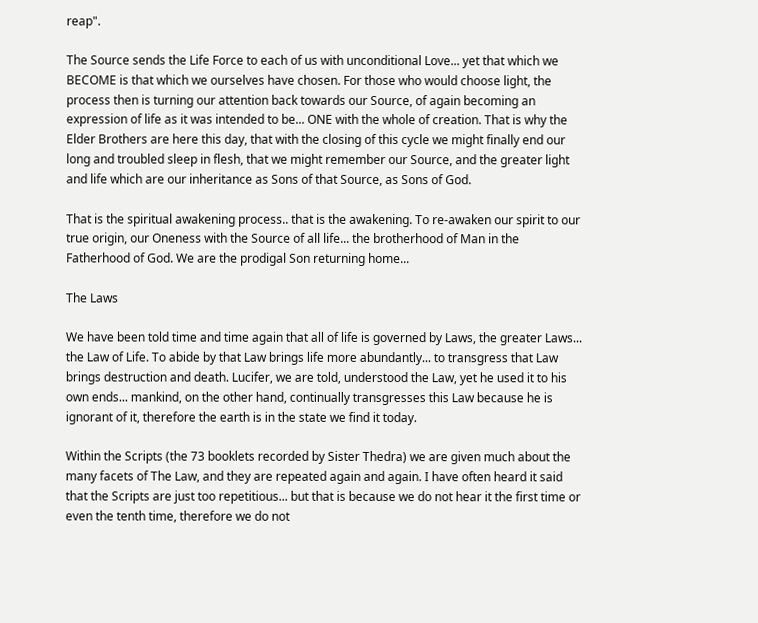reap".

The Source sends the Life Force to each of us with unconditional Love... yet that which we BECOME is that which we ourselves have chosen. For those who would choose light, the process then is turning our attention back towards our Source, of again becoming an expression of life as it was intended to be... ONE with the whole of creation. That is why the Elder Brothers are here this day, that with the closing of this cycle we might finally end our long and troubled sleep in flesh, that we might remember our Source, and the greater light and life which are our inheritance as Sons of that Source, as Sons of God.

That is the spiritual awakening process.. that is the awakening. To re-awaken our spirit to our true origin, our Oneness with the Source of all life... the brotherhood of Man in the Fatherhood of God. We are the prodigal Son returning home...

The Laws

We have been told time and time again that all of life is governed by Laws, the greater Laws... the Law of Life. To abide by that Law brings life more abundantly... to transgress that Law brings destruction and death. Lucifer, we are told, understood the Law, yet he used it to his own ends... mankind, on the other hand, continually transgresses this Law because he is ignorant of it, therefore the earth is in the state we find it today.

Within the Scripts (the 73 booklets recorded by Sister Thedra) we are given much about the many facets of The Law, and they are repeated again and again. I have often heard it said that the Scripts are just too repetitious... but that is because we do not hear it the first time or even the tenth time, therefore we do not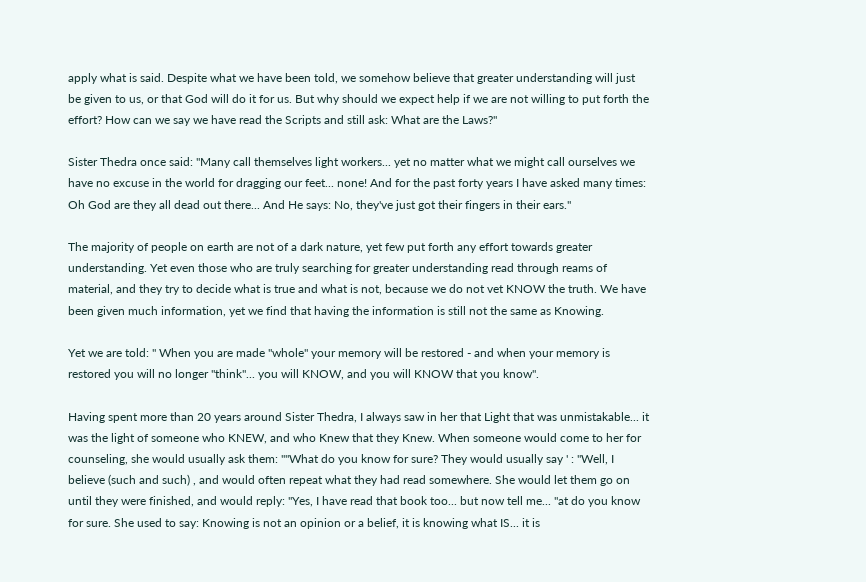apply what is said. Despite what we have been told, we somehow believe that greater understanding will just be given to us, or that God will do it for us. But why should we expect help if we are not willing to put forth the effort? How can we say we have read the Scripts and still ask: What are the Laws?"

Sister Thedra once said: "Many call themselves light workers... yet no matter what we might call ourselves we have no excuse in the world for dragging our feet... none! And for the past forty years I have asked many times: Oh God are they all dead out there... And He says: No, they've just got their fingers in their ears."

The majority of people on earth are not of a dark nature, yet few put forth any effort towards greater understanding. Yet even those who are truly searching for greater understanding read through reams of material, and they try to decide what is true and what is not, because we do not vet KNOW the truth. We have been given much information, yet we find that having the information is still not the same as Knowing.

Yet we are told: " When you are made "whole" your memory will be restored - and when your memory is restored you will no longer "think"... you will KNOW, and you will KNOW that you know".

Having spent more than 20 years around Sister Thedra, I always saw in her that Light that was unmistakable... it was the light of someone who KNEW, and who Knew that they Knew. When someone would come to her for counseling, she would usually ask them: ""What do you know for sure? They would usually say ' : "Well, I believe (such and such) , and would often repeat what they had read somewhere. She would let them go on until they were finished, and would reply: "Yes, I have read that book too... but now tell me... "at do you know for sure. She used to say: Knowing is not an opinion or a belief, it is knowing what IS... it is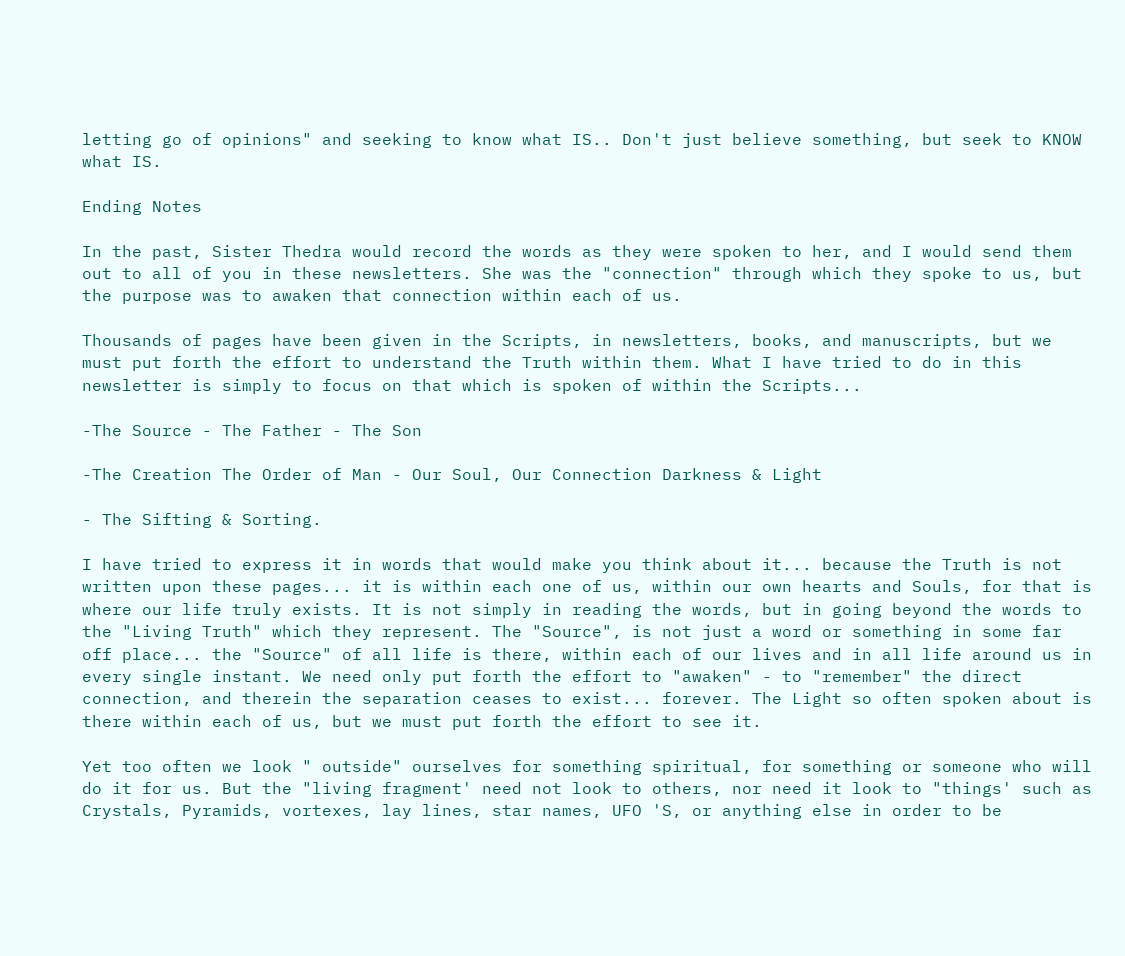letting go of opinions" and seeking to know what IS.. Don't just believe something, but seek to KNOW what IS.

Ending Notes

In the past, Sister Thedra would record the words as they were spoken to her, and I would send them out to all of you in these newsletters. She was the "connection" through which they spoke to us, but the purpose was to awaken that connection within each of us.

Thousands of pages have been given in the Scripts, in newsletters, books, and manuscripts, but we must put forth the effort to understand the Truth within them. What I have tried to do in this newsletter is simply to focus on that which is spoken of within the Scripts...

-The Source - The Father - The Son

-The Creation The Order of Man - Our Soul, Our Connection Darkness & Light

- The Sifting & Sorting.

I have tried to express it in words that would make you think about it... because the Truth is not written upon these pages... it is within each one of us, within our own hearts and Souls, for that is where our life truly exists. It is not simply in reading the words, but in going beyond the words to the "Living Truth" which they represent. The "Source", is not just a word or something in some far off place... the "Source" of all life is there, within each of our lives and in all life around us in every single instant. We need only put forth the effort to "awaken" - to "remember" the direct connection, and therein the separation ceases to exist... forever. The Light so often spoken about is there within each of us, but we must put forth the effort to see it.

Yet too often we look " outside" ourselves for something spiritual, for something or someone who will do it for us. But the "living fragment' need not look to others, nor need it look to "things' such as Crystals, Pyramids, vortexes, lay lines, star names, UFO 'S, or anything else in order to be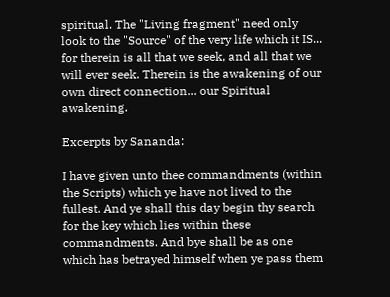spiritual. The "Living fragment" need only look to the "Source" of the very life which it IS... for therein is all that we seek, and all that we will ever seek. Therein is the awakening of our own direct connection... our Spiritual awakening.

Excerpts by Sananda:

I have given unto thee commandments (within the Scripts) which ye have not lived to the fullest. And ye shall this day begin thy search for the key which lies within these commandments. And bye shall be as one which has betrayed himself when ye pass them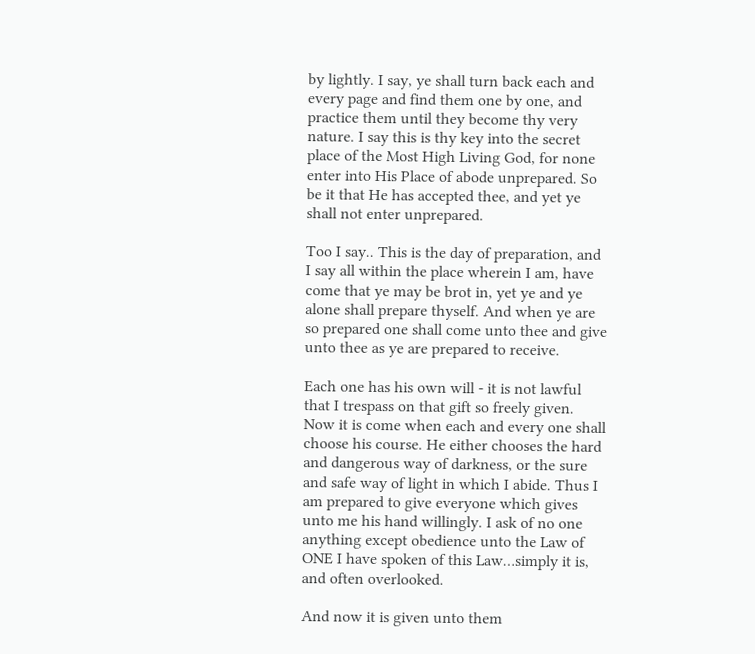by lightly. I say, ye shall turn back each and every page and find them one by one, and practice them until they become thy very nature. I say this is thy key into the secret place of the Most High Living God, for none enter into His Place of abode unprepared. So be it that He has accepted thee, and yet ye shall not enter unprepared.

Too I say.. This is the day of preparation, and I say all within the place wherein I am, have come that ye may be brot in, yet ye and ye alone shall prepare thyself. And when ye are so prepared one shall come unto thee and give unto thee as ye are prepared to receive.

Each one has his own will - it is not lawful that I trespass on that gift so freely given. Now it is come when each and every one shall choose his course. He either chooses the hard and dangerous way of darkness, or the sure and safe way of light in which I abide. Thus I am prepared to give everyone which gives unto me his hand willingly. I ask of no one anything except obedience unto the Law of ONE I have spoken of this Law…simply it is, and often overlooked.

And now it is given unto them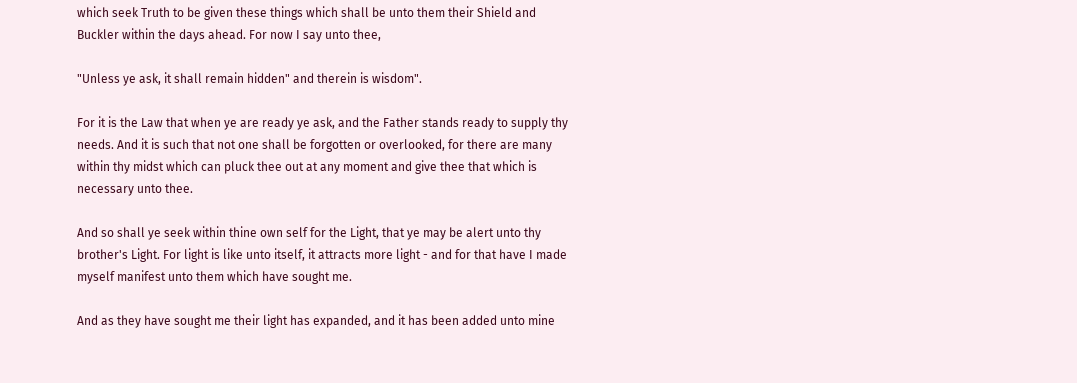which seek Truth to be given these things which shall be unto them their Shield and Buckler within the days ahead. For now I say unto thee,

"Unless ye ask, it shall remain hidden" and therein is wisdom".

For it is the Law that when ye are ready ye ask, and the Father stands ready to supply thy needs. And it is such that not one shall be forgotten or overlooked, for there are many within thy midst which can pluck thee out at any moment and give thee that which is necessary unto thee.

And so shall ye seek within thine own self for the Light, that ye may be alert unto thy brother's Light. For light is like unto itself, it attracts more light - and for that have I made myself manifest unto them which have sought me.

And as they have sought me their light has expanded, and it has been added unto mine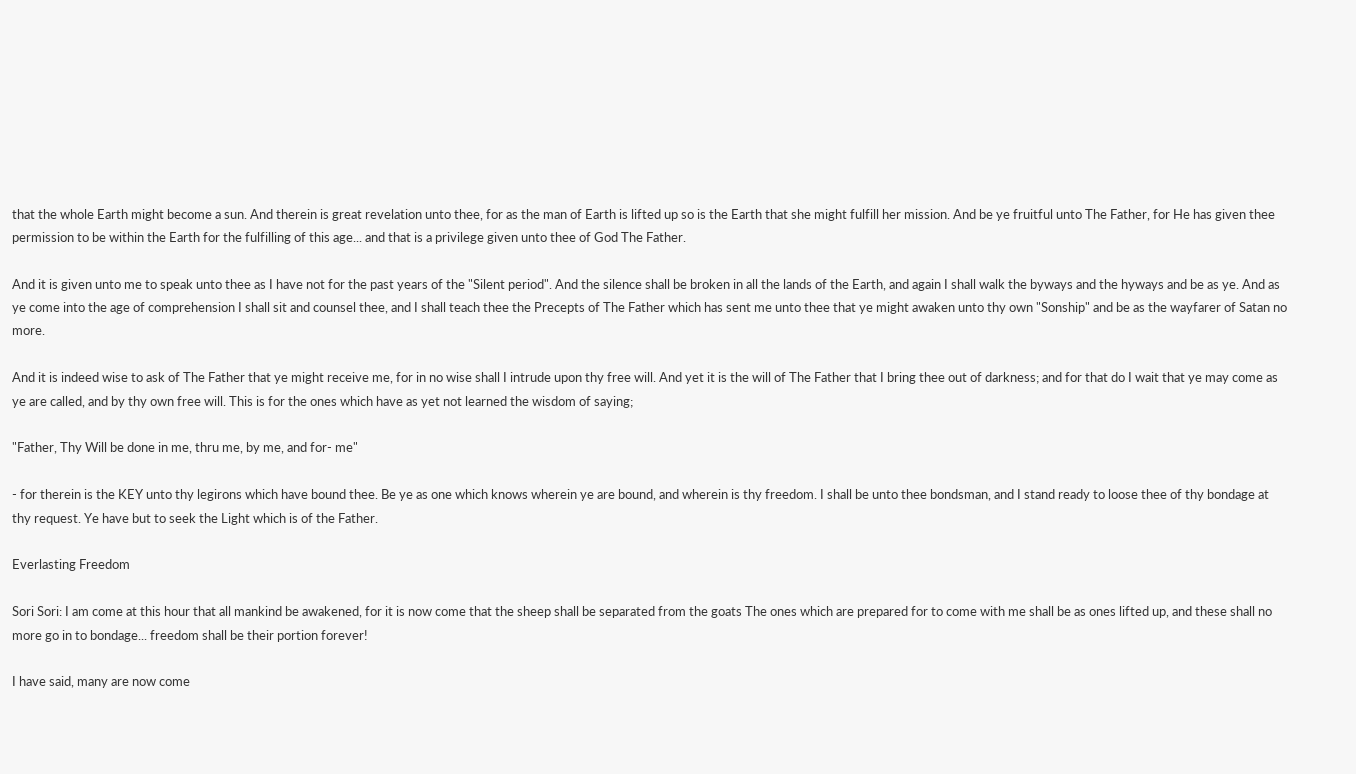that the whole Earth might become a sun. And therein is great revelation unto thee, for as the man of Earth is lifted up so is the Earth that she might fulfill her mission. And be ye fruitful unto The Father, for He has given thee permission to be within the Earth for the fulfilling of this age... and that is a privilege given unto thee of God The Father.

And it is given unto me to speak unto thee as I have not for the past years of the "Silent period". And the silence shall be broken in all the lands of the Earth, and again I shall walk the byways and the hyways and be as ye. And as ye come into the age of comprehension I shall sit and counsel thee, and I shall teach thee the Precepts of The Father which has sent me unto thee that ye might awaken unto thy own "Sonship" and be as the wayfarer of Satan no more.

And it is indeed wise to ask of The Father that ye might receive me, for in no wise shall I intrude upon thy free will. And yet it is the will of The Father that I bring thee out of darkness; and for that do I wait that ye may come as ye are called, and by thy own free will. This is for the ones which have as yet not learned the wisdom of saying;

"Father, Thy Will be done in me, thru me, by me, and for- me"

- for therein is the KEY unto thy legirons which have bound thee. Be ye as one which knows wherein ye are bound, and wherein is thy freedom. I shall be unto thee bondsman, and I stand ready to loose thee of thy bondage at thy request. Ye have but to seek the Light which is of the Father.

Everlasting Freedom

Sori Sori: I am come at this hour that all mankind be awakened, for it is now come that the sheep shall be separated from the goats The ones which are prepared for to come with me shall be as ones lifted up, and these shall no more go in to bondage... freedom shall be their portion forever!

I have said, many are now come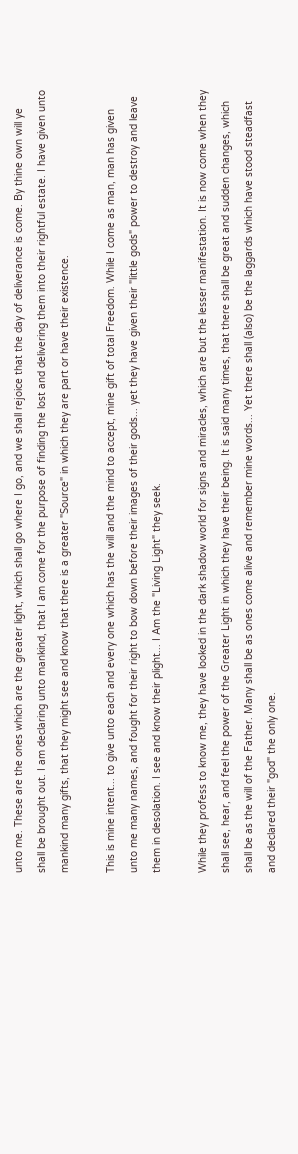unto me. These are the ones which are the greater light, which shall go where I go, and we shall rejoice that the day of deliverance is come. By thine own will ye shall be brought out. I am declaring unto mankind, that I am come for the purpose of finding the lost and delivering them into their rightful estate. I have given unto mankind many gifts, that they might see and know that there is a greater "Source" in which they are part or have their existence.

This is mine intent... to give unto each and every one which has the will and the mind to accept, mine gift of total Freedom. While I come as man, man has given unto me many names, and fought for their right to bow down before their images of their gods... yet they have given their "little gods" power to destroy and leave them in desolation. I see and know their plight... I Am the "Living Light" they seek.

While they profess to know me, they have looked in the dark shadow world for signs and miracles, which are but the lesser manifestation. It is now come when they shall see, hear, and feel the power of the Greater Light in which they have their being. It is said many times, that there shall be great and sudden changes, which shall be as the will of the Father. Many shall be as ones come alive and remember mine words... Yet there shall (also) be the laggards which have stood steadfast and declared their "god" the only one.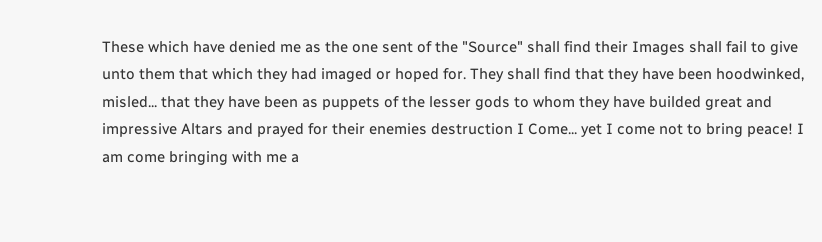These which have denied me as the one sent of the "Source" shall find their Images shall fail to give unto them that which they had imaged or hoped for. They shall find that they have been hoodwinked, misled... that they have been as puppets of the lesser gods to whom they have builded great and impressive Altars and prayed for their enemies destruction I Come... yet I come not to bring peace! I am come bringing with me a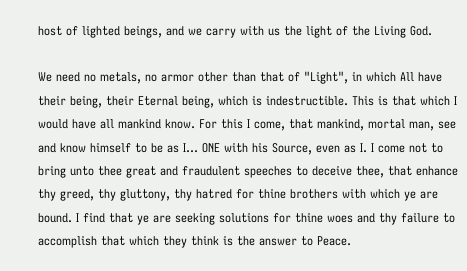host of lighted beings, and we carry with us the light of the Living God.

We need no metals, no armor other than that of "Light", in which All have their being, their Eternal being, which is indestructible. This is that which I would have all mankind know. For this I come, that mankind, mortal man, see and know himself to be as I... ONE with his Source, even as I. I come not to bring unto thee great and fraudulent speeches to deceive thee, that enhance thy greed, thy gluttony, thy hatred for thine brothers with which ye are bound. I find that ye are seeking solutions for thine woes and thy failure to accomplish that which they think is the answer to Peace.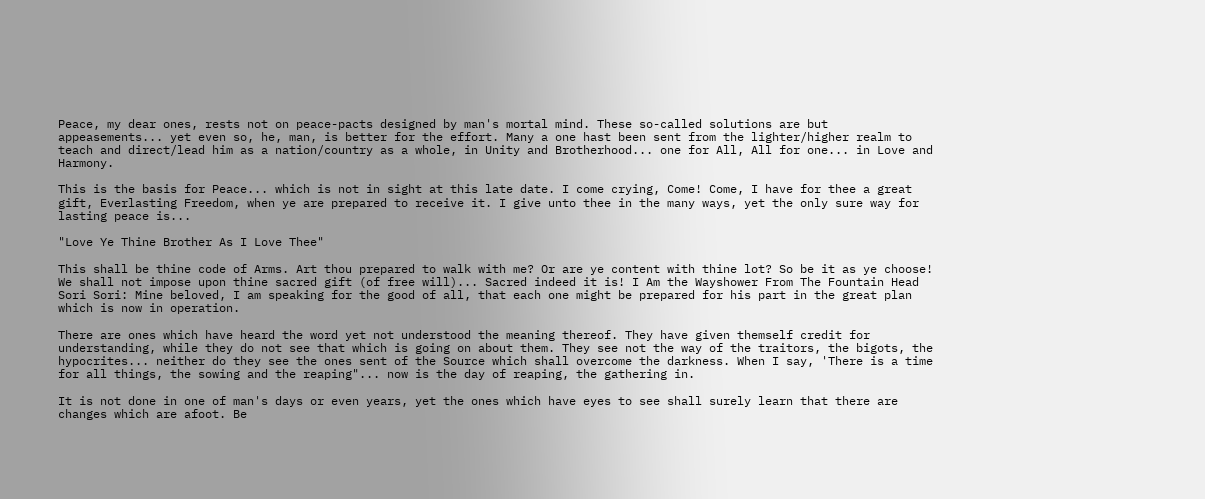Peace, my dear ones, rests not on peace-pacts designed by man's mortal mind. These so-called solutions are but appeasements... yet even so, he, man, is better for the effort. Many a one hast been sent from the lighter/higher realm to teach and direct/lead him as a nation/country as a whole, in Unity and Brotherhood... one for All, All for one... in Love and Harmony.

This is the basis for Peace... which is not in sight at this late date. I come crying, Come! Come, I have for thee a great gift, Everlasting Freedom, when ye are prepared to receive it. I give unto thee in the many ways, yet the only sure way for lasting peace is...

"Love Ye Thine Brother As I Love Thee"

This shall be thine code of Arms. Art thou prepared to walk with me? Or are ye content with thine lot? So be it as ye choose! We shall not impose upon thine sacred gift (of free will)... Sacred indeed it is! I Am the Wayshower From The Fountain Head Sori Sori: Mine beloved, I am speaking for the good of all, that each one might be prepared for his part in the great plan which is now in operation.

There are ones which have heard the word yet not understood the meaning thereof. They have given themself credit for understanding, while they do not see that which is going on about them. They see not the way of the traitors, the bigots, the hypocrites... neither do they see the ones sent of the Source which shall overcome the darkness. When I say, 'There is a time for all things, the sowing and the reaping"... now is the day of reaping, the gathering in.

It is not done in one of man's days or even years, yet the ones which have eyes to see shall surely learn that there are changes which are afoot. Be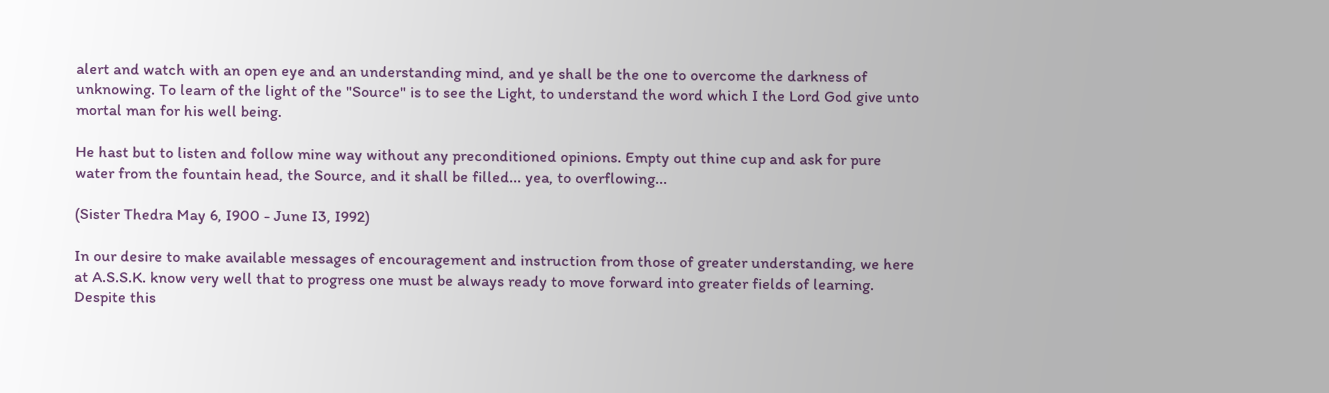alert and watch with an open eye and an understanding mind, and ye shall be the one to overcome the darkness of unknowing. To learn of the light of the "Source" is to see the Light, to understand the word which I the Lord God give unto mortal man for his well being.

He hast but to listen and follow mine way without any preconditioned opinions. Empty out thine cup and ask for pure water from the fountain head, the Source, and it shall be filled... yea, to overflowing...

(Sister Thedra May 6, I900 - June I3, I992)

In our desire to make available messages of encouragement and instruction from those of greater understanding, we here at A.S.S.K. know very well that to progress one must be always ready to move forward into greater fields of learning. Despite this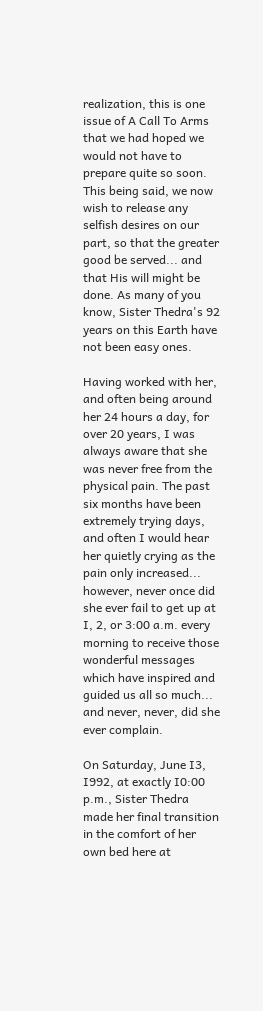realization, this is one issue of A Call To Arms that we had hoped we would not have to prepare quite so soon. This being said, we now wish to release any selfish desires on our part, so that the greater good be served... and that His will might be done. As many of you know, Sister Thedra's 92 years on this Earth have not been easy ones.

Having worked with her, and often being around her 24 hours a day, for over 20 years, I was always aware that she was never free from the physical pain. The past six months have been extremely trying days, and often I would hear her quietly crying as the pain only increased... however, never once did she ever fail to get up at I, 2, or 3:00 a.m. every morning to receive those wonderful messages which have inspired and guided us all so much... and never, never, did she ever complain.

On Saturday, June I3, I992, at exactly I0:00 p.m., Sister Thedra made her final transition in the comfort of her own bed here at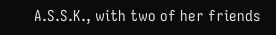A.S.S.K., with two of her friends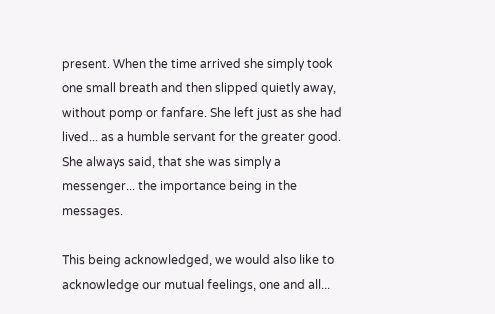present. When the time arrived she simply took one small breath and then slipped quietly away, without pomp or fanfare. She left just as she had lived... as a humble servant for the greater good. She always said, that she was simply a messenger... the importance being in the messages.

This being acknowledged, we would also like to acknowledge our mutual feelings, one and all...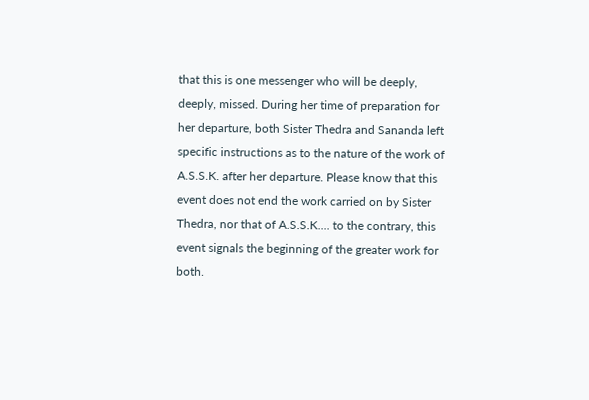that this is one messenger who will be deeply, deeply, missed. During her time of preparation for her departure, both Sister Thedra and Sananda left specific instructions as to the nature of the work of A.S.S.K. after her departure. Please know that this event does not end the work carried on by Sister Thedra, nor that of A.S.S.K.... to the contrary, this event signals the beginning of the greater work for both.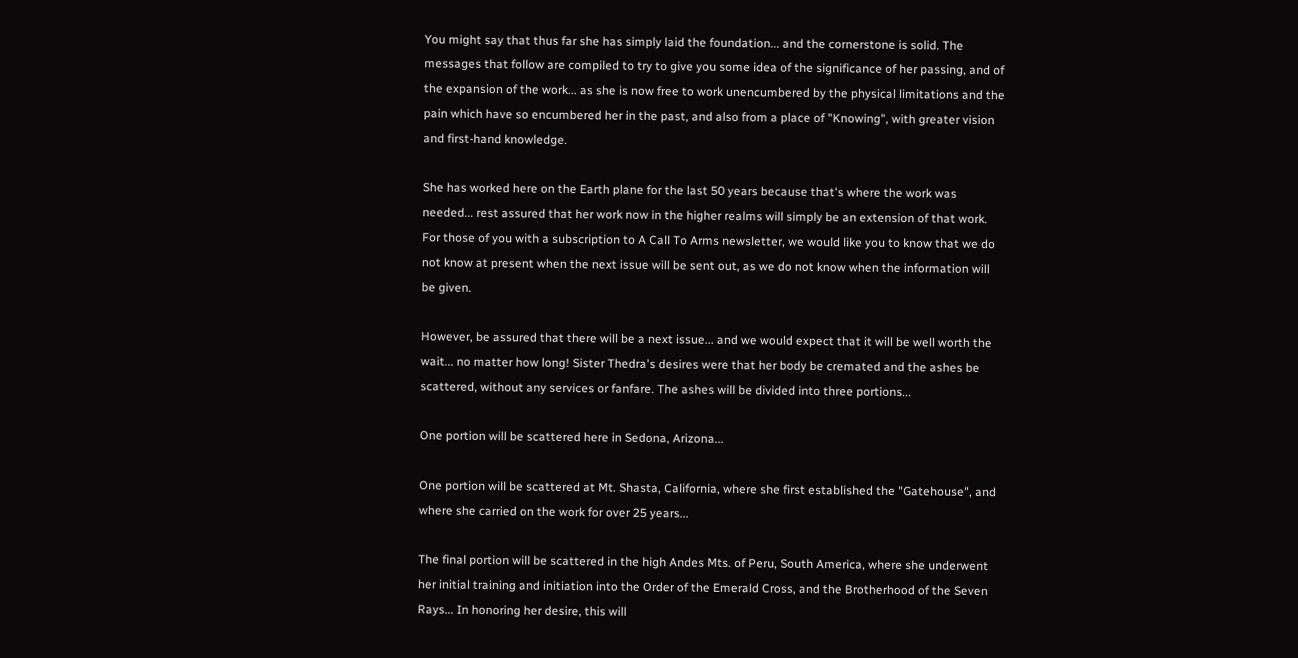You might say that thus far she has simply laid the foundation... and the cornerstone is solid. The messages that follow are compiled to try to give you some idea of the significance of her passing, and of the expansion of the work... as she is now free to work unencumbered by the physical limitations and the pain which have so encumbered her in the past, and also from a place of "Knowing", with greater vision and first-hand knowledge.

She has worked here on the Earth plane for the last 50 years because that's where the work was needed... rest assured that her work now in the higher realms will simply be an extension of that work. For those of you with a subscription to A Call To Arms newsletter, we would like you to know that we do not know at present when the next issue will be sent out, as we do not know when the information will be given.

However, be assured that there will be a next issue... and we would expect that it will be well worth the wait... no matter how long! Sister Thedra's desires were that her body be cremated and the ashes be scattered, without any services or fanfare. The ashes will be divided into three portions...

One portion will be scattered here in Sedona, Arizona...

One portion will be scattered at Mt. Shasta, California, where she first established the "Gatehouse", and where she carried on the work for over 25 years...

The final portion will be scattered in the high Andes Mts. of Peru, South America, where she underwent her initial training and initiation into the Order of the Emerald Cross, and the Brotherhood of the Seven Rays... In honoring her desire, this will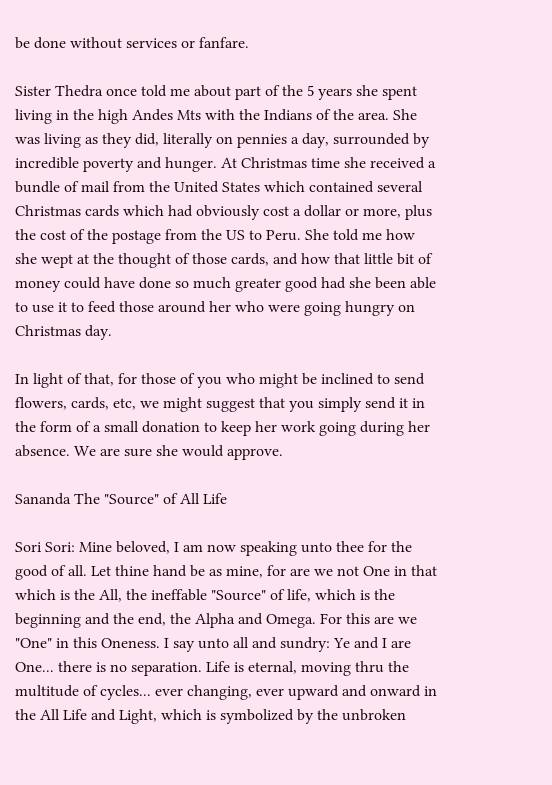be done without services or fanfare.

Sister Thedra once told me about part of the 5 years she spent living in the high Andes Mts with the Indians of the area. She was living as they did, literally on pennies a day, surrounded by incredible poverty and hunger. At Christmas time she received a bundle of mail from the United States which contained several Christmas cards which had obviously cost a dollar or more, plus the cost of the postage from the US to Peru. She told me how she wept at the thought of those cards, and how that little bit of money could have done so much greater good had she been able to use it to feed those around her who were going hungry on Christmas day.

In light of that, for those of you who might be inclined to send flowers, cards, etc, we might suggest that you simply send it in the form of a small donation to keep her work going during her absence. We are sure she would approve.

Sananda The "Source" of All Life

Sori Sori: Mine beloved, I am now speaking unto thee for the good of all. Let thine hand be as mine, for are we not One in that which is the All, the ineffable "Source" of life, which is the beginning and the end, the Alpha and Omega. For this are we "One" in this Oneness. I say unto all and sundry: Ye and I are One... there is no separation. Life is eternal, moving thru the multitude of cycles... ever changing, ever upward and onward in the All Life and Light, which is symbolized by the unbroken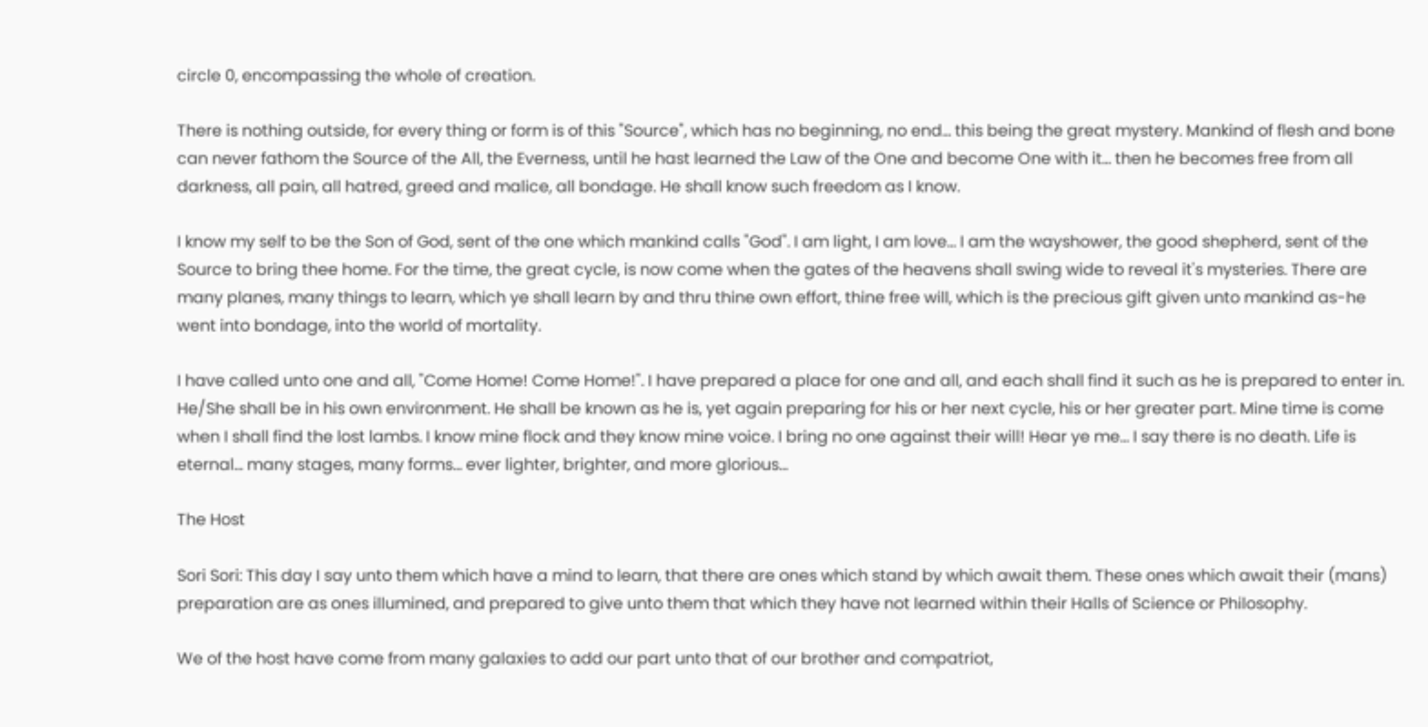circle 0, encompassing the whole of creation.

There is nothing outside, for every thing or form is of this "Source", which has no beginning, no end... this being the great mystery. Mankind of flesh and bone can never fathom the Source of the All, the Everness, until he hast learned the Law of the One and become One with it... then he becomes free from all darkness, all pain, all hatred, greed and malice, all bondage. He shall know such freedom as I know.

I know my self to be the Son of God, sent of the one which mankind calls "God". I am light, I am love... I am the wayshower, the good shepherd, sent of the Source to bring thee home. For the time, the great cycle, is now come when the gates of the heavens shall swing wide to reveal it's mysteries. There are many planes, many things to learn, which ye shall learn by and thru thine own effort, thine free will, which is the precious gift given unto mankind as-he went into bondage, into the world of mortality.

I have called unto one and all, "Come Home! Come Home!". I have prepared a place for one and all, and each shall find it such as he is prepared to enter in. He/She shall be in his own environment. He shall be known as he is, yet again preparing for his or her next cycle, his or her greater part. Mine time is come when I shall find the lost lambs. I know mine flock and they know mine voice. I bring no one against their will! Hear ye me... I say there is no death. Life is eternal... many stages, many forms... ever lighter, brighter, and more glorious...

The Host

Sori Sori: This day I say unto them which have a mind to learn, that there are ones which stand by which await them. These ones which await their (mans) preparation are as ones illumined, and prepared to give unto them that which they have not learned within their Halls of Science or Philosophy.

We of the host have come from many galaxies to add our part unto that of our brother and compatriot,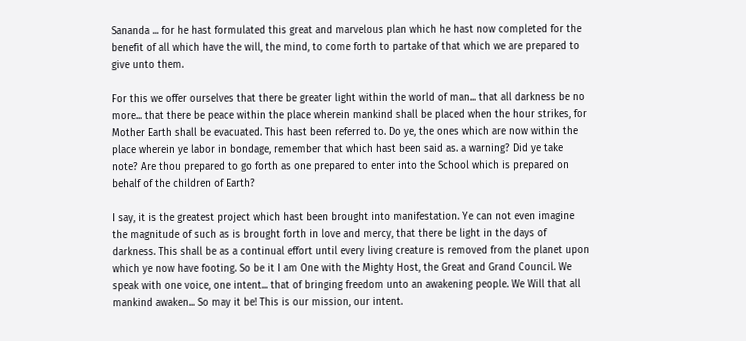Sananda ... for he hast formulated this great and marvelous plan which he hast now completed for the benefit of all which have the will, the mind, to come forth to partake of that which we are prepared to give unto them.

For this we offer ourselves that there be greater light within the world of man... that all darkness be no more... that there be peace within the place wherein mankind shall be placed when the hour strikes, for Mother Earth shall be evacuated. This hast been referred to. Do ye, the ones which are now within the place wherein ye labor in bondage, remember that which hast been said as. a warning? Did ye take note? Are thou prepared to go forth as one prepared to enter into the School which is prepared on behalf of the children of Earth?

I say, it is the greatest project which hast been brought into manifestation. Ye can not even imagine the magnitude of such as is brought forth in love and mercy, that there be light in the days of darkness. This shall be as a continual effort until every living creature is removed from the planet upon which ye now have footing. So be it I am One with the Mighty Host, the Great and Grand Council. We speak with one voice, one intent... that of bringing freedom unto an awakening people. We Will that all mankind awaken... So may it be! This is our mission, our intent.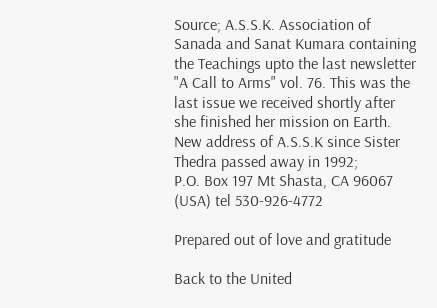Source; A.S.S.K. Association of Sanada and Sanat Kumara containing the Teachings upto the last newsletter "A Call to Arms" vol. 76. This was the last issue we received shortly after she finished her mission on Earth.
New address of A.S.S.K since Sister Thedra passed away in 1992;
P.O. Box 197 Mt Shasta, CA 96067 (USA) tel 530-926-4772

Prepared out of love and gratitude

Back to the United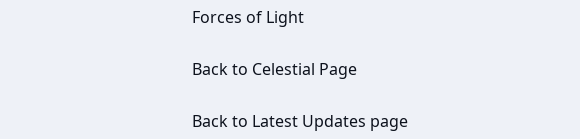Forces of Light

Back to Celestial Page

Back to Latest Updates page